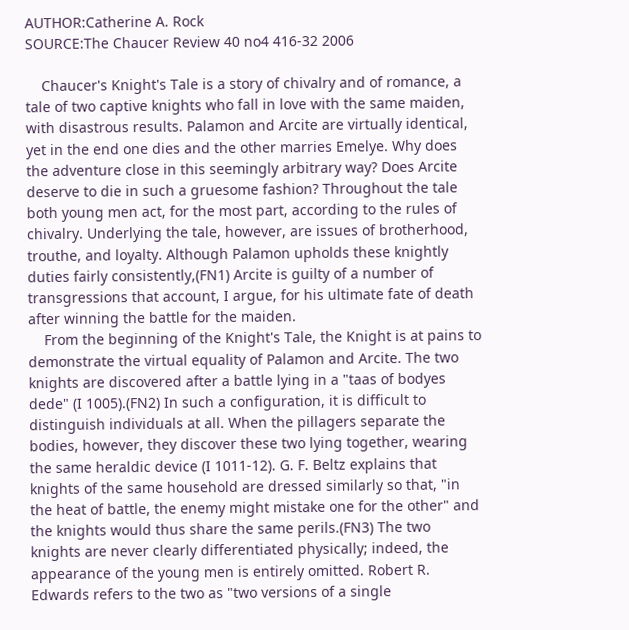AUTHOR:Catherine A. Rock
SOURCE:The Chaucer Review 40 no4 416-32 2006

    Chaucer's Knight's Tale is a story of chivalry and of romance, a tale of two captive knights who fall in love with the same maiden, with disastrous results. Palamon and Arcite are virtually identical, yet in the end one dies and the other marries Emelye. Why does the adventure close in this seemingly arbitrary way? Does Arcite deserve to die in such a gruesome fashion? Throughout the tale both young men act, for the most part, according to the rules of chivalry. Underlying the tale, however, are issues of brotherhood, trouthe, and loyalty. Although Palamon upholds these knightly duties fairly consistently,(FN1) Arcite is guilty of a number of transgressions that account, I argue, for his ultimate fate of death after winning the battle for the maiden.
    From the beginning of the Knight's Tale, the Knight is at pains to demonstrate the virtual equality of Palamon and Arcite. The two knights are discovered after a battle lying in a "taas of bodyes dede" (I 1005).(FN2) In such a configuration, it is difficult to distinguish individuals at all. When the pillagers separate the bodies, however, they discover these two lying together, wearing the same heraldic device (I 1011-12). G. F. Beltz explains that knights of the same household are dressed similarly so that, "in the heat of battle, the enemy might mistake one for the other" and the knights would thus share the same perils.(FN3) The two knights are never clearly differentiated physically; indeed, the appearance of the young men is entirely omitted. Robert R. Edwards refers to the two as "two versions of a single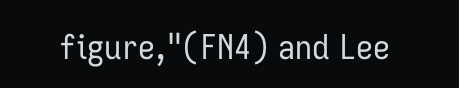figure,"(FN4) and Lee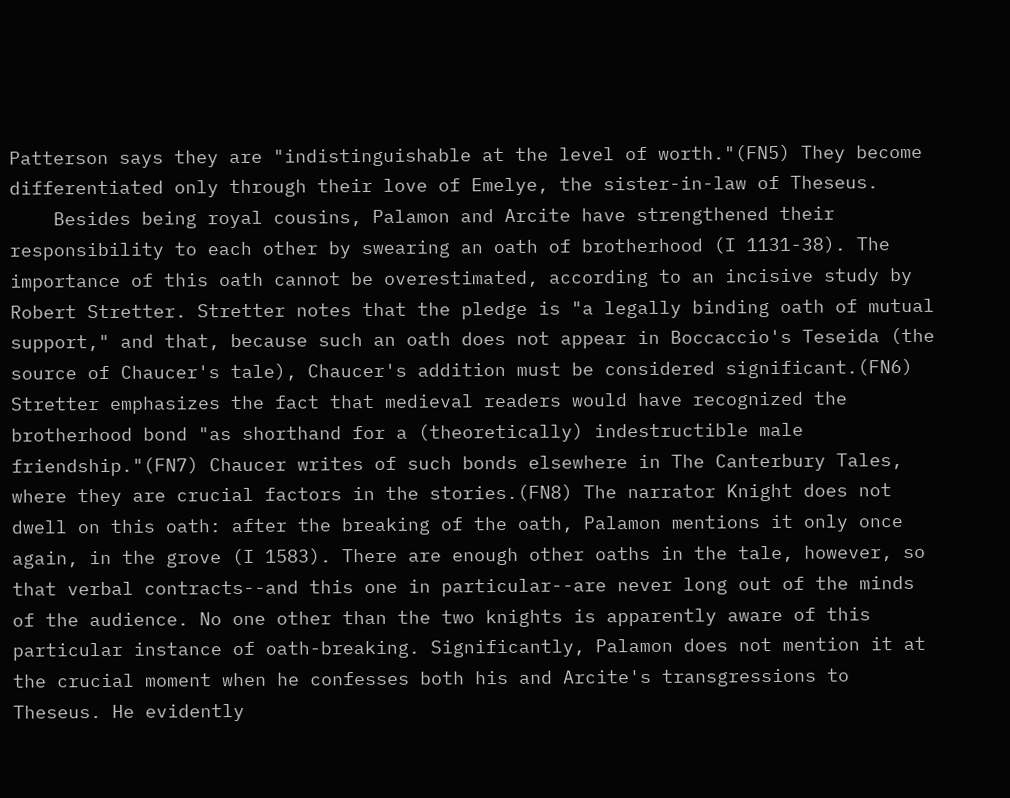Patterson says they are "indistinguishable at the level of worth."(FN5) They become differentiated only through their love of Emelye, the sister-in-law of Theseus.
    Besides being royal cousins, Palamon and Arcite have strengthened their responsibility to each other by swearing an oath of brotherhood (I 1131-38). The importance of this oath cannot be overestimated, according to an incisive study by Robert Stretter. Stretter notes that the pledge is "a legally binding oath of mutual support," and that, because such an oath does not appear in Boccaccio's Teseida (the source of Chaucer's tale), Chaucer's addition must be considered significant.(FN6) Stretter emphasizes the fact that medieval readers would have recognized the brotherhood bond "as shorthand for a (theoretically) indestructible male friendship."(FN7) Chaucer writes of such bonds elsewhere in The Canterbury Tales, where they are crucial factors in the stories.(FN8) The narrator Knight does not dwell on this oath: after the breaking of the oath, Palamon mentions it only once again, in the grove (I 1583). There are enough other oaths in the tale, however, so that verbal contracts--and this one in particular--are never long out of the minds of the audience. No one other than the two knights is apparently aware of this particular instance of oath-breaking. Significantly, Palamon does not mention it at the crucial moment when he confesses both his and Arcite's transgressions to Theseus. He evidently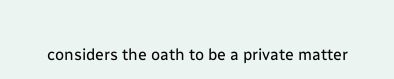considers the oath to be a private matter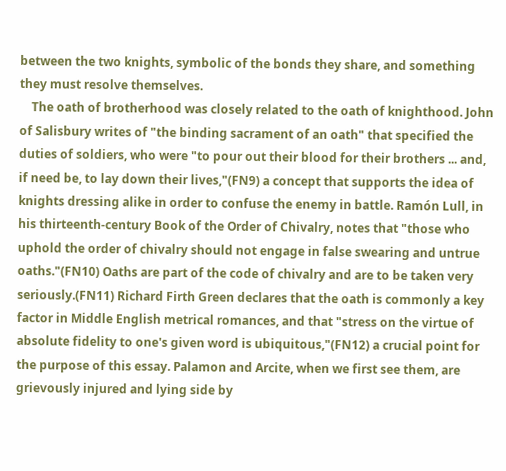between the two knights, symbolic of the bonds they share, and something they must resolve themselves.
    The oath of brotherhood was closely related to the oath of knighthood. John of Salisbury writes of "the binding sacrament of an oath" that specified the duties of soldiers, who were "to pour out their blood for their brothers ... and, if need be, to lay down their lives,"(FN9) a concept that supports the idea of knights dressing alike in order to confuse the enemy in battle. Ramón Lull, in his thirteenth-century Book of the Order of Chivalry, notes that "those who uphold the order of chivalry should not engage in false swearing and untrue oaths."(FN10) Oaths are part of the code of chivalry and are to be taken very seriously.(FN11) Richard Firth Green declares that the oath is commonly a key factor in Middle English metrical romances, and that "stress on the virtue of absolute fidelity to one's given word is ubiquitous,"(FN12) a crucial point for the purpose of this essay. Palamon and Arcite, when we first see them, are grievously injured and lying side by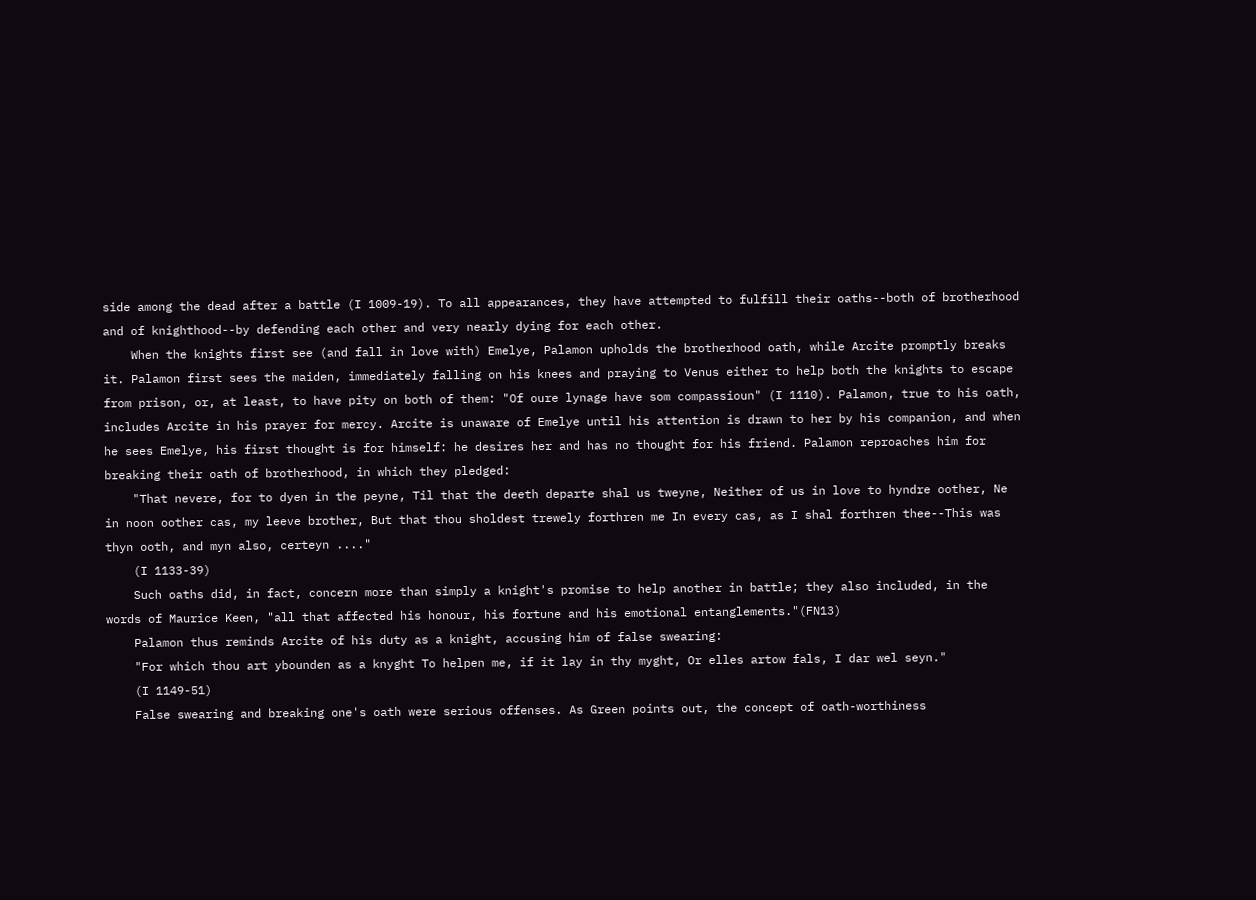side among the dead after a battle (I 1009-19). To all appearances, they have attempted to fulfill their oaths--both of brotherhood and of knighthood--by defending each other and very nearly dying for each other.
    When the knights first see (and fall in love with) Emelye, Palamon upholds the brotherhood oath, while Arcite promptly breaks it. Palamon first sees the maiden, immediately falling on his knees and praying to Venus either to help both the knights to escape from prison, or, at least, to have pity on both of them: "Of oure lynage have som compassioun" (I 1110). Palamon, true to his oath, includes Arcite in his prayer for mercy. Arcite is unaware of Emelye until his attention is drawn to her by his companion, and when he sees Emelye, his first thought is for himself: he desires her and has no thought for his friend. Palamon reproaches him for breaking their oath of brotherhood, in which they pledged:
    "That nevere, for to dyen in the peyne, Til that the deeth departe shal us tweyne, Neither of us in love to hyndre oother, Ne in noon oother cas, my leeve brother, But that thou sholdest trewely forthren me In every cas, as I shal forthren thee--This was thyn ooth, and myn also, certeyn ...."
    (I 1133-39)
    Such oaths did, in fact, concern more than simply a knight's promise to help another in battle; they also included, in the words of Maurice Keen, "all that affected his honour, his fortune and his emotional entanglements."(FN13)
    Palamon thus reminds Arcite of his duty as a knight, accusing him of false swearing:
    "For which thou art ybounden as a knyght To helpen me, if it lay in thy myght, Or elles artow fals, I dar wel seyn."
    (I 1149-51)
    False swearing and breaking one's oath were serious offenses. As Green points out, the concept of oath-worthiness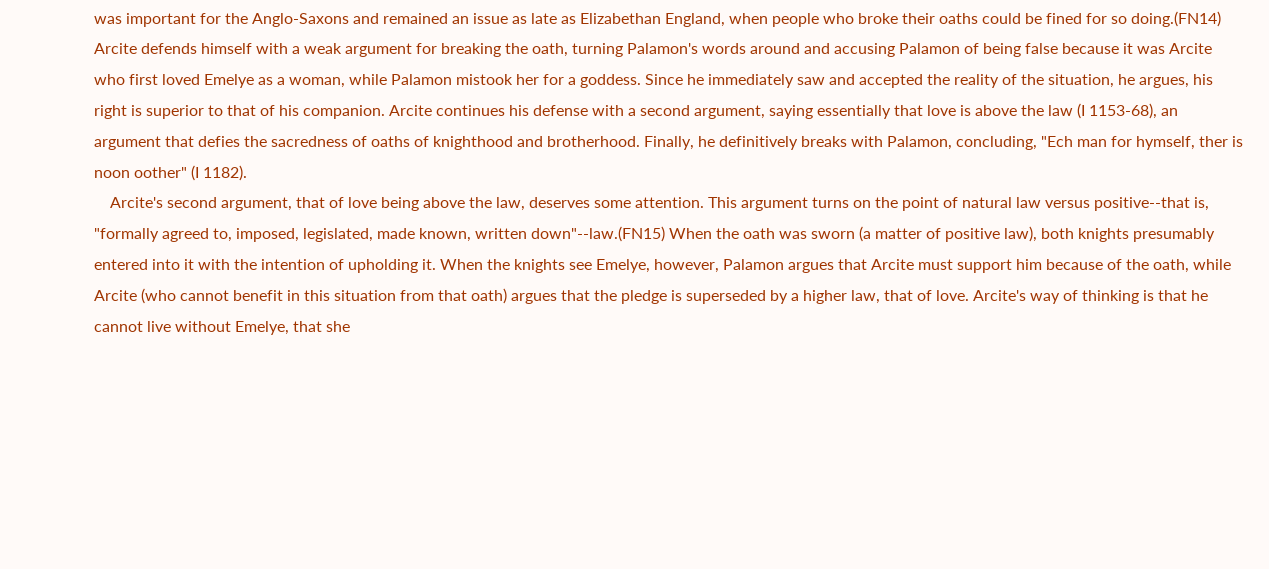was important for the Anglo-Saxons and remained an issue as late as Elizabethan England, when people who broke their oaths could be fined for so doing.(FN14) Arcite defends himself with a weak argument for breaking the oath, turning Palamon's words around and accusing Palamon of being false because it was Arcite who first loved Emelye as a woman, while Palamon mistook her for a goddess. Since he immediately saw and accepted the reality of the situation, he argues, his right is superior to that of his companion. Arcite continues his defense with a second argument, saying essentially that love is above the law (I 1153-68), an argument that defies the sacredness of oaths of knighthood and brotherhood. Finally, he definitively breaks with Palamon, concluding, "Ech man for hymself, ther is noon oother" (I 1182).
    Arcite's second argument, that of love being above the law, deserves some attention. This argument turns on the point of natural law versus positive--that is, "formally agreed to, imposed, legislated, made known, written down"--law.(FN15) When the oath was sworn (a matter of positive law), both knights presumably entered into it with the intention of upholding it. When the knights see Emelye, however, Palamon argues that Arcite must support him because of the oath, while Arcite (who cannot benefit in this situation from that oath) argues that the pledge is superseded by a higher law, that of love. Arcite's way of thinking is that he cannot live without Emelye, that she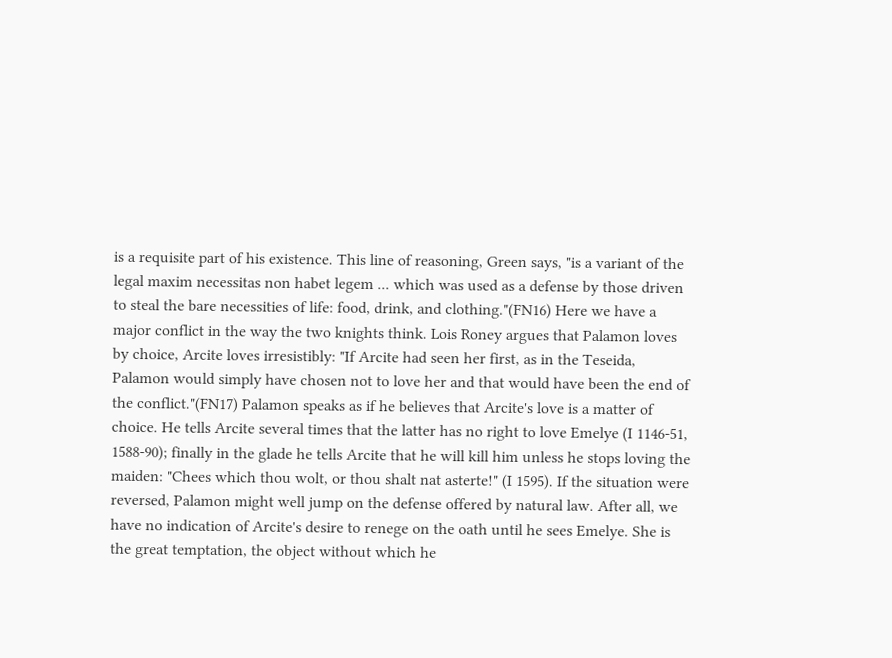is a requisite part of his existence. This line of reasoning, Green says, "is a variant of the legal maxim necessitas non habet legem ... which was used as a defense by those driven to steal the bare necessities of life: food, drink, and clothing."(FN16) Here we have a major conflict in the way the two knights think. Lois Roney argues that Palamon loves by choice, Arcite loves irresistibly: "If Arcite had seen her first, as in the Teseida, Palamon would simply have chosen not to love her and that would have been the end of the conflict."(FN17) Palamon speaks as if he believes that Arcite's love is a matter of choice. He tells Arcite several times that the latter has no right to love Emelye (I 1146-51, 1588-90); finally in the glade he tells Arcite that he will kill him unless he stops loving the maiden: "Chees which thou wolt, or thou shalt nat asterte!" (I 1595). If the situation were reversed, Palamon might well jump on the defense offered by natural law. After all, we have no indication of Arcite's desire to renege on the oath until he sees Emelye. She is the great temptation, the object without which he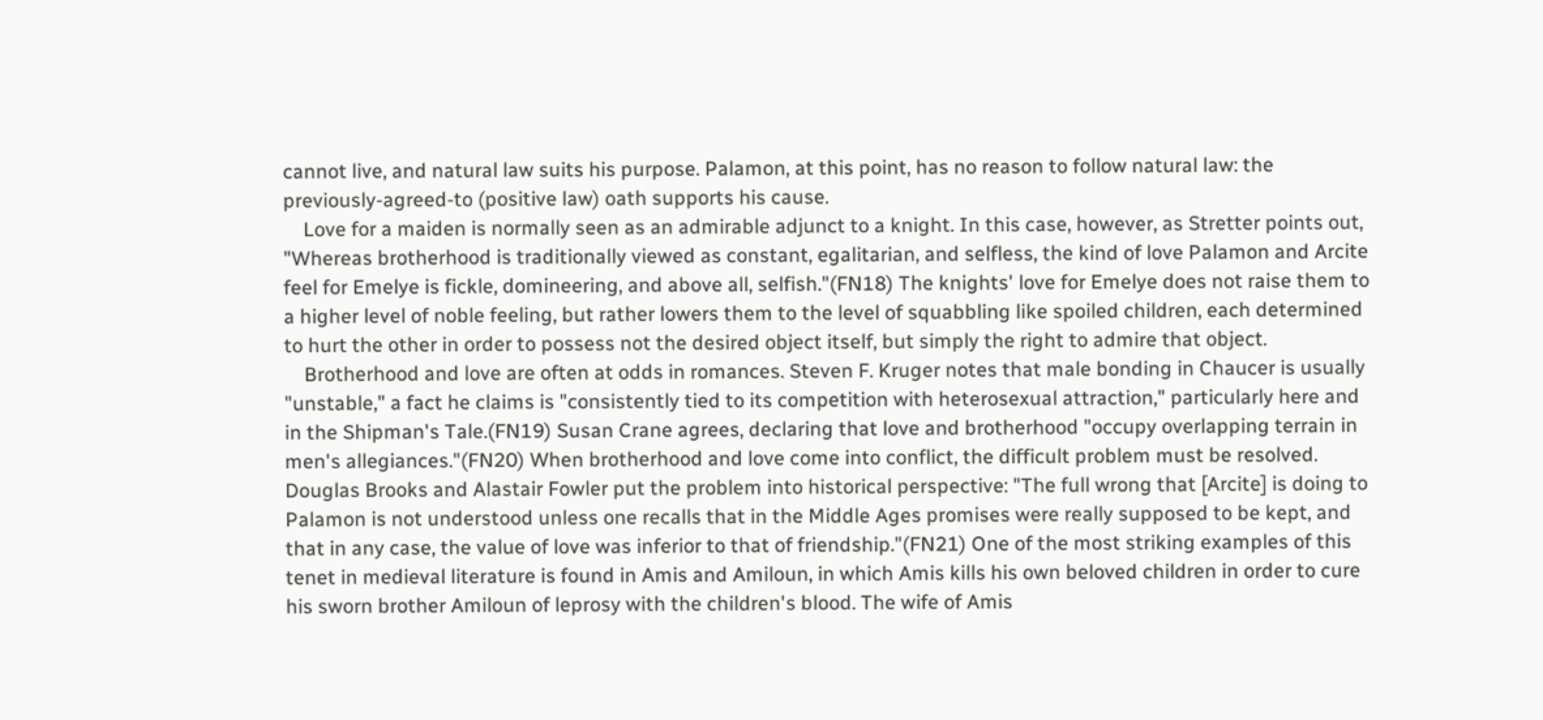cannot live, and natural law suits his purpose. Palamon, at this point, has no reason to follow natural law: the previously-agreed-to (positive law) oath supports his cause.
    Love for a maiden is normally seen as an admirable adjunct to a knight. In this case, however, as Stretter points out, "Whereas brotherhood is traditionally viewed as constant, egalitarian, and selfless, the kind of love Palamon and Arcite feel for Emelye is fickle, domineering, and above all, selfish."(FN18) The knights' love for Emelye does not raise them to a higher level of noble feeling, but rather lowers them to the level of squabbling like spoiled children, each determined to hurt the other in order to possess not the desired object itself, but simply the right to admire that object.
    Brotherhood and love are often at odds in romances. Steven F. Kruger notes that male bonding in Chaucer is usually "unstable," a fact he claims is "consistently tied to its competition with heterosexual attraction," particularly here and in the Shipman's Tale.(FN19) Susan Crane agrees, declaring that love and brotherhood "occupy overlapping terrain in men's allegiances."(FN20) When brotherhood and love come into conflict, the difficult problem must be resolved. Douglas Brooks and Alastair Fowler put the problem into historical perspective: "The full wrong that [Arcite] is doing to Palamon is not understood unless one recalls that in the Middle Ages promises were really supposed to be kept, and that in any case, the value of love was inferior to that of friendship."(FN21) One of the most striking examples of this tenet in medieval literature is found in Amis and Amiloun, in which Amis kills his own beloved children in order to cure his sworn brother Amiloun of leprosy with the children's blood. The wife of Amis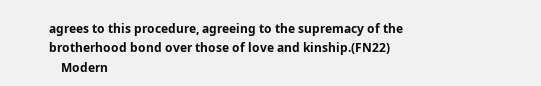agrees to this procedure, agreeing to the supremacy of the brotherhood bond over those of love and kinship.(FN22)
    Modern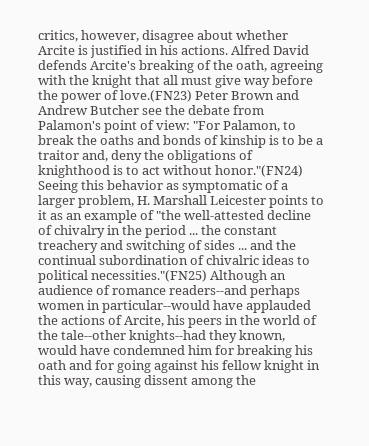critics, however, disagree about whether Arcite is justified in his actions. Alfred David defends Arcite's breaking of the oath, agreeing with the knight that all must give way before the power of love.(FN23) Peter Brown and Andrew Butcher see the debate from Palamon's point of view: "For Palamon, to break the oaths and bonds of kinship is to be a traitor and, deny the obligations of knighthood is to act without honor."(FN24) Seeing this behavior as symptomatic of a larger problem, H. Marshall Leicester points to it as an example of "the well-attested decline of chivalry in the period ... the constant treachery and switching of sides ... and the continual subordination of chivalric ideas to political necessities."(FN25) Although an audience of romance readers--and perhaps women in particular--would have applauded the actions of Arcite, his peers in the world of the tale--other knights--had they known, would have condemned him for breaking his oath and for going against his fellow knight in this way, causing dissent among the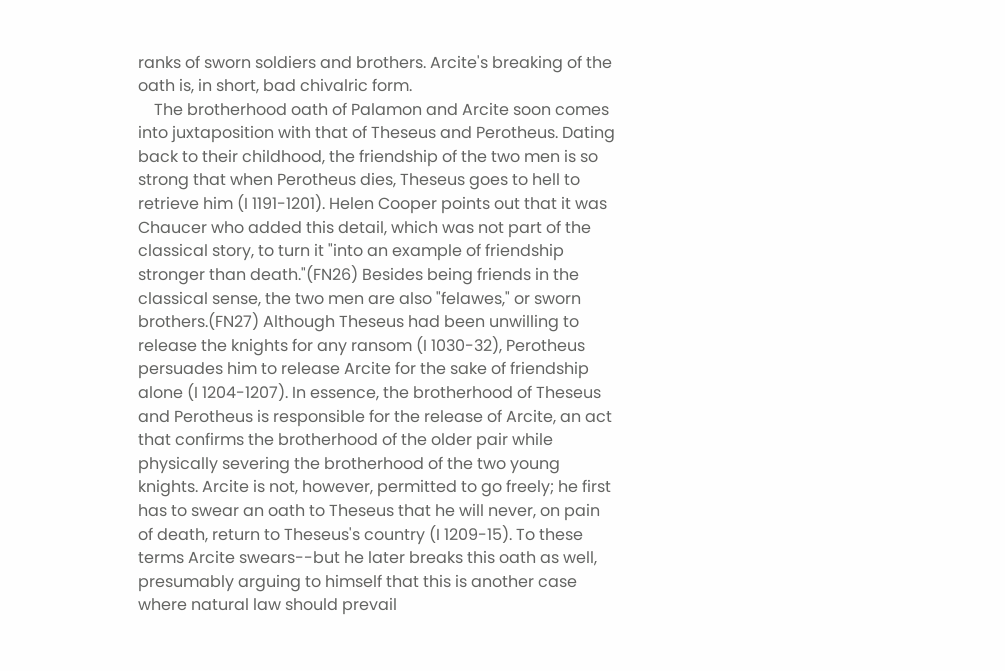ranks of sworn soldiers and brothers. Arcite's breaking of the oath is, in short, bad chivalric form.
    The brotherhood oath of Palamon and Arcite soon comes into juxtaposition with that of Theseus and Perotheus. Dating back to their childhood, the friendship of the two men is so strong that when Perotheus dies, Theseus goes to hell to retrieve him (I 1191-1201). Helen Cooper points out that it was Chaucer who added this detail, which was not part of the classical story, to turn it "into an example of friendship stronger than death."(FN26) Besides being friends in the classical sense, the two men are also "felawes," or sworn brothers.(FN27) Although Theseus had been unwilling to release the knights for any ransom (I 1030-32), Perotheus persuades him to release Arcite for the sake of friendship alone (I 1204-1207). In essence, the brotherhood of Theseus and Perotheus is responsible for the release of Arcite, an act that confirms the brotherhood of the older pair while physically severing the brotherhood of the two young knights. Arcite is not, however, permitted to go freely; he first has to swear an oath to Theseus that he will never, on pain of death, return to Theseus's country (I 1209-15). To these terms Arcite swears--but he later breaks this oath as well, presumably arguing to himself that this is another case where natural law should prevail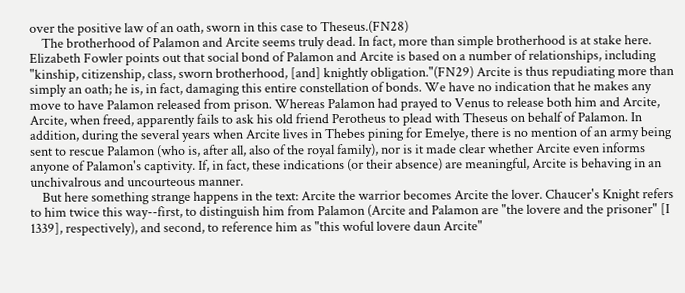over the positive law of an oath, sworn in this case to Theseus.(FN28)
    The brotherhood of Palamon and Arcite seems truly dead. In fact, more than simple brotherhood is at stake here. Elizabeth Fowler points out that social bond of Palamon and Arcite is based on a number of relationships, including "kinship, citizenship, class, sworn brotherhood, [and] knightly obligation."(FN29) Arcite is thus repudiating more than simply an oath; he is, in fact, damaging this entire constellation of bonds. We have no indication that he makes any move to have Palamon released from prison. Whereas Palamon had prayed to Venus to release both him and Arcite, Arcite, when freed, apparently fails to ask his old friend Perotheus to plead with Theseus on behalf of Palamon. In addition, during the several years when Arcite lives in Thebes pining for Emelye, there is no mention of an army being sent to rescue Palamon (who is, after all, also of the royal family), nor is it made clear whether Arcite even informs anyone of Palamon's captivity. If, in fact, these indications (or their absence) are meaningful, Arcite is behaving in an unchivalrous and uncourteous manner.
    But here something strange happens in the text: Arcite the warrior becomes Arcite the lover. Chaucer's Knight refers to him twice this way--first, to distinguish him from Palamon (Arcite and Palamon are "the lovere and the prisoner" [I 1339], respectively), and second, to reference him as "this woful lovere daun Arcite"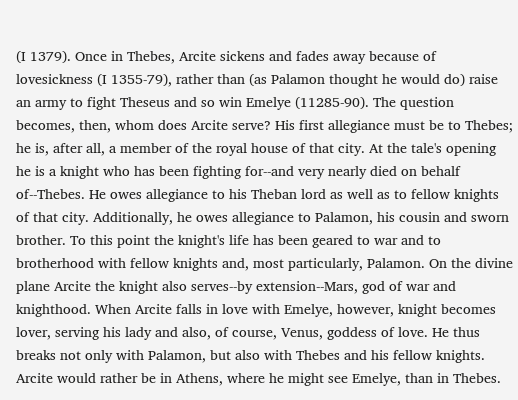(I 1379). Once in Thebes, Arcite sickens and fades away because of lovesickness (I 1355-79), rather than (as Palamon thought he would do) raise an army to fight Theseus and so win Emelye (11285-90). The question becomes, then, whom does Arcite serve? His first allegiance must be to Thebes; he is, after all, a member of the royal house of that city. At the tale's opening he is a knight who has been fighting for--and very nearly died on behalf of--Thebes. He owes allegiance to his Theban lord as well as to fellow knights of that city. Additionally, he owes allegiance to Palamon, his cousin and sworn brother. To this point the knight's life has been geared to war and to brotherhood with fellow knights and, most particularly, Palamon. On the divine plane Arcite the knight also serves--by extension--Mars, god of war and knighthood. When Arcite falls in love with Emelye, however, knight becomes lover, serving his lady and also, of course, Venus, goddess of love. He thus breaks not only with Palamon, but also with Thebes and his fellow knights. Arcite would rather be in Athens, where he might see Emelye, than in Thebes.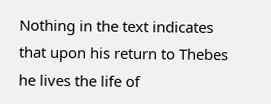Nothing in the text indicates that upon his return to Thebes he lives the life of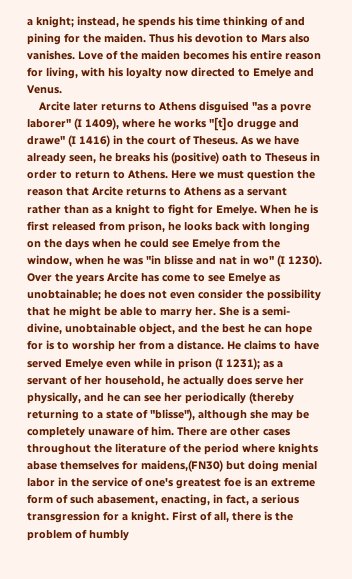a knight; instead, he spends his time thinking of and pining for the maiden. Thus his devotion to Mars also vanishes. Love of the maiden becomes his entire reason for living, with his loyalty now directed to Emelye and Venus.
    Arcite later returns to Athens disguised "as a povre laborer" (I 1409), where he works "[t]o drugge and drawe" (I 1416) in the court of Theseus. As we have already seen, he breaks his (positive) oath to Theseus in order to return to Athens. Here we must question the reason that Arcite returns to Athens as a servant rather than as a knight to fight for Emelye. When he is first released from prison, he looks back with longing on the days when he could see Emelye from the window, when he was "in blisse and nat in wo" (I 1230). Over the years Arcite has come to see Emelye as unobtainable; he does not even consider the possibility that he might be able to marry her. She is a semi-divine, unobtainable object, and the best he can hope for is to worship her from a distance. He claims to have served Emelye even while in prison (I 1231); as a servant of her household, he actually does serve her physically, and he can see her periodically (thereby returning to a state of "blisse"), although she may be completely unaware of him. There are other cases throughout the literature of the period where knights abase themselves for maidens,(FN30) but doing menial labor in the service of one's greatest foe is an extreme form of such abasement, enacting, in fact, a serious transgression for a knight. First of all, there is the problem of humbly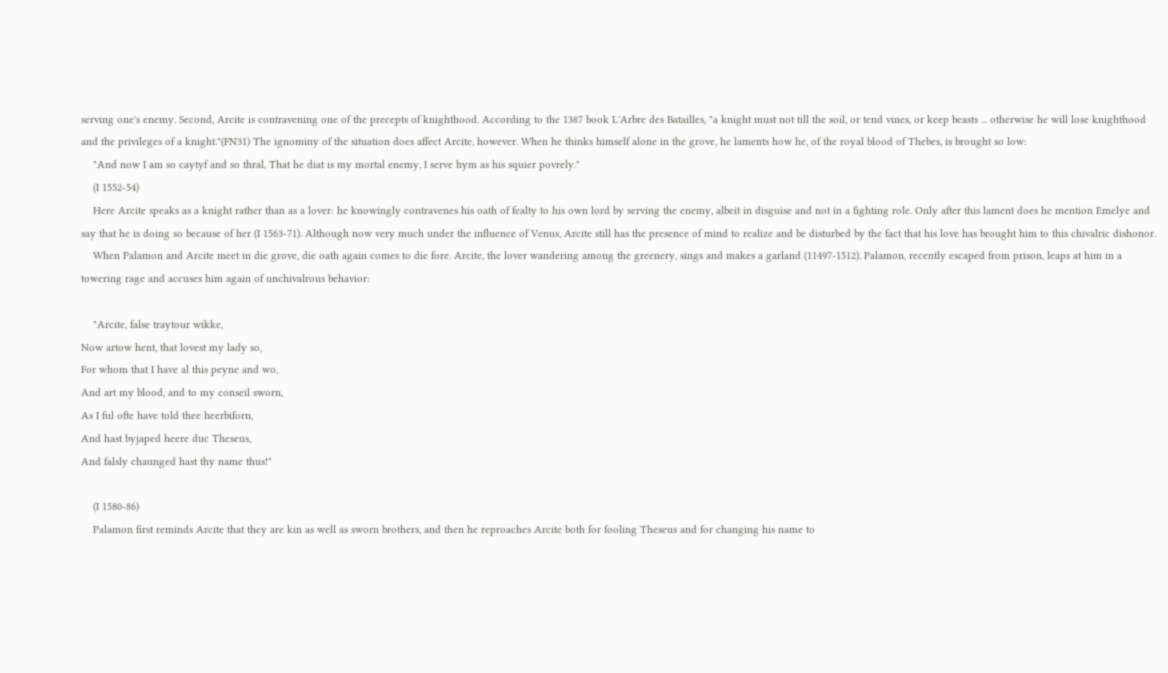serving one's enemy. Second, Arcite is contravening one of the precepts of knighthood. According to the 1387 book L'Arbre des Batailles, "a knight must not till the soil, or tend vines, or keep beasts ... otherwise he will lose knighthood and the privileges of a knight."(FN31) The ignominy of the situation does affect Arcite, however. When he thinks himself alone in the grove, he laments how he, of the royal blood of Thebes, is brought so low:
    "And now I am so caytyf and so thral, That he diat is my mortal enemy, I serve hym as his squier povrely."
    (I 1552-54)
    Here Arcite speaks as a knight rather than as a lover: he knowingly contravenes his oath of fealty to his own lord by serving the enemy, albeit in disguise and not in a fighting role. Only after this lament does he mention Emelye and say that he is doing so because of her (I 1563-71). Although now very much under the influence of Venus, Arcite still has the presence of mind to realize and be disturbed by the fact that his love has brought him to this chivalric dishonor.
    When Palamon and Arcite meet in die grove, die oath again comes to die fore. Arcite, the lover wandering among the greenery, sings and makes a garland (11497-1512). Palamon, recently escaped from prison, leaps at him in a towering rage and accuses him again of unchivalrous behavior:

    "Arcite, false traytour wikke,
Now artow hent, that lovest my lady so,
For whom that I have al this peyne and wo,
And art my blood, and to my conseil sworn,
As I ful ofte have told thee heerbiforn,
And hast byjaped heere duc Theseus,
And falsly chaunged hast thy name thus!"

    (I 1580-86)
    Palamon first reminds Arcite that they are kin as well as sworn brothers, and then he reproaches Arcite both for fooling Theseus and for changing his name to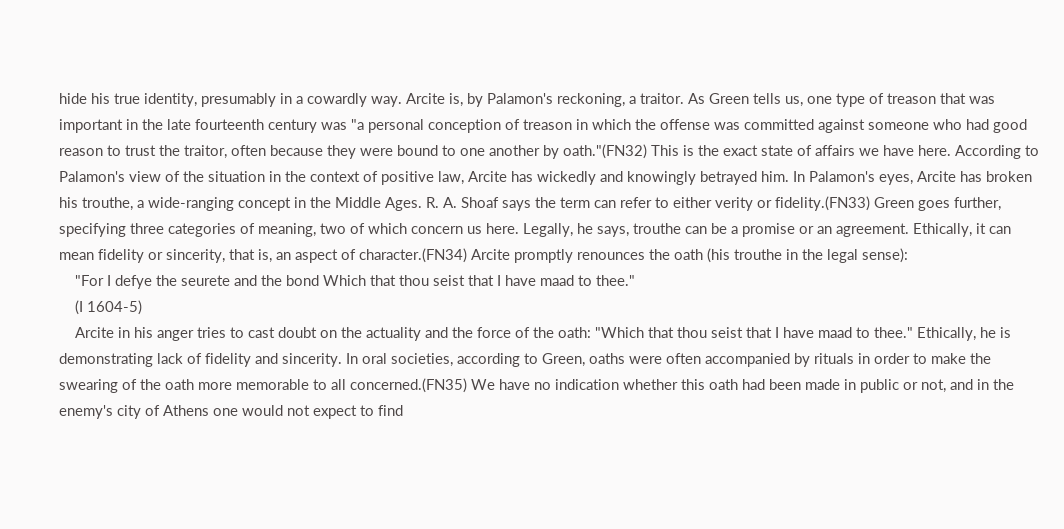hide his true identity, presumably in a cowardly way. Arcite is, by Palamon's reckoning, a traitor. As Green tells us, one type of treason that was important in the late fourteenth century was "a personal conception of treason in which the offense was committed against someone who had good reason to trust the traitor, often because they were bound to one another by oath."(FN32) This is the exact state of affairs we have here. According to Palamon's view of the situation in the context of positive law, Arcite has wickedly and knowingly betrayed him. In Palamon's eyes, Arcite has broken his trouthe, a wide-ranging concept in the Middle Ages. R. A. Shoaf says the term can refer to either verity or fidelity.(FN33) Green goes further, specifying three categories of meaning, two of which concern us here. Legally, he says, trouthe can be a promise or an agreement. Ethically, it can mean fidelity or sincerity, that is, an aspect of character.(FN34) Arcite promptly renounces the oath (his trouthe in the legal sense):
    "For I defye the seurete and the bond Which that thou seist that I have maad to thee."
    (I 1604-5)
    Arcite in his anger tries to cast doubt on the actuality and the force of the oath: "Which that thou seist that I have maad to thee." Ethically, he is demonstrating lack of fidelity and sincerity. In oral societies, according to Green, oaths were often accompanied by rituals in order to make the swearing of the oath more memorable to all concerned.(FN35) We have no indication whether this oath had been made in public or not, and in the enemy's city of Athens one would not expect to find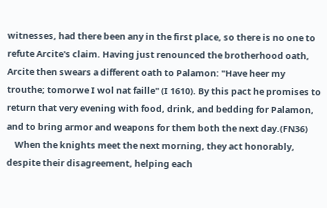witnesses, had there been any in the first place, so there is no one to refute Arcite's claim. Having just renounced the brotherhood oath, Arcite then swears a different oath to Palamon: "Have heer my trouthe; tomorwe I wol nat faille" (I 1610). By this pact he promises to return that very evening with food, drink, and bedding for Palamon, and to bring armor and weapons for them both the next day.(FN36)
    When the knights meet the next morning, they act honorably, despite their disagreement, helping each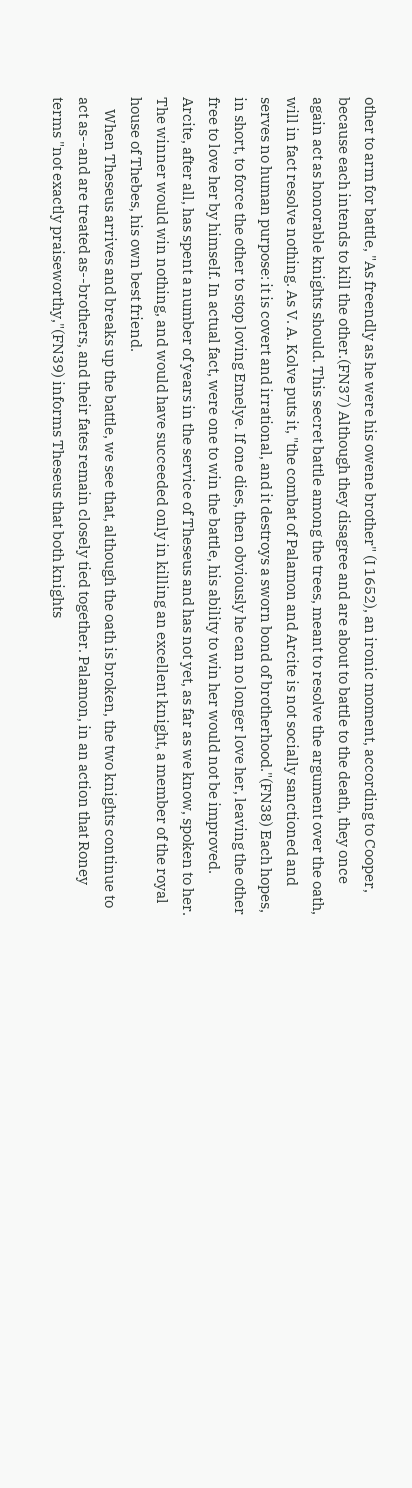other to arm for battle, "As freendly as he were his owene brother" (I 1652), an ironic moment, according to Cooper, because each intends to kill the other.(FN37) Although they disagree and are about to battle to the death, they once again act as honorable knights should. This secret battle among the trees, meant to resolve the argument over the oath, will in fact resolve nothing. As V. A. Kolve puts it, "the combat of Palamon and Arcite is not socially sanctioned and serves no human purpose: it is covert and irrational, and it destroys a sworn bond of brotherhood."(FN38) Each hopes, in short, to force the other to stop loving Emelye. If one dies, then obviously he can no longer love her, leaving the other free to love her by himself. In actual fact, were one to win the battle, his ability to win her would not be improved. Arcite, after all, has spent a number of years in the service of Theseus and has not yet, as far as we know, spoken to her. The winner would win nothing, and would have succeeded only in killing an excellent knight, a member of the royal house of Thebes, his own best friend.
    When Theseus arrives and breaks up the battle, we see that, although the oath is broken, the two knights continue to act as--and are treated as--brothers, and their fates remain closely tied together. Palamon, in an action that Roney terms "not exactly praiseworthy,"(FN39) informs Theseus that both knights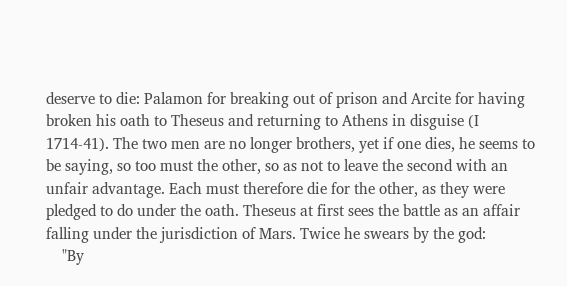deserve to die: Palamon for breaking out of prison and Arcite for having broken his oath to Theseus and returning to Athens in disguise (I 1714-41). The two men are no longer brothers, yet if one dies, he seems to be saying, so too must the other, so as not to leave the second with an unfair advantage. Each must therefore die for the other, as they were pledged to do under the oath. Theseus at first sees the battle as an affair falling under the jurisdiction of Mars. Twice he swears by the god:
    "By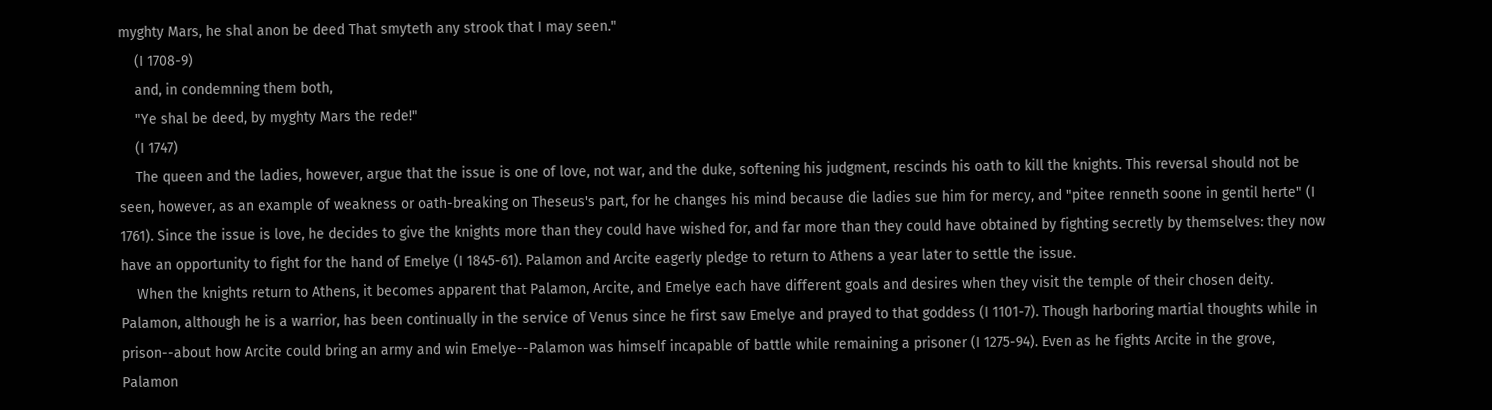myghty Mars, he shal anon be deed That smyteth any strook that I may seen."
    (I 1708-9)
    and, in condemning them both,
    "Ye shal be deed, by myghty Mars the rede!"
    (I 1747)
    The queen and the ladies, however, argue that the issue is one of love, not war, and the duke, softening his judgment, rescinds his oath to kill the knights. This reversal should not be seen, however, as an example of weakness or oath-breaking on Theseus's part, for he changes his mind because die ladies sue him for mercy, and "pitee renneth soone in gentil herte" (I 1761). Since the issue is love, he decides to give the knights more than they could have wished for, and far more than they could have obtained by fighting secretly by themselves: they now have an opportunity to fight for the hand of Emelye (I 1845-61). Palamon and Arcite eagerly pledge to return to Athens a year later to settle the issue.
    When the knights return to Athens, it becomes apparent that Palamon, Arcite, and Emelye each have different goals and desires when they visit the temple of their chosen deity. Palamon, although he is a warrior, has been continually in the service of Venus since he first saw Emelye and prayed to that goddess (I 1101-7). Though harboring martial thoughts while in prison--about how Arcite could bring an army and win Emelye--Palamon was himself incapable of battle while remaining a prisoner (I 1275-94). Even as he fights Arcite in the grove, Palamon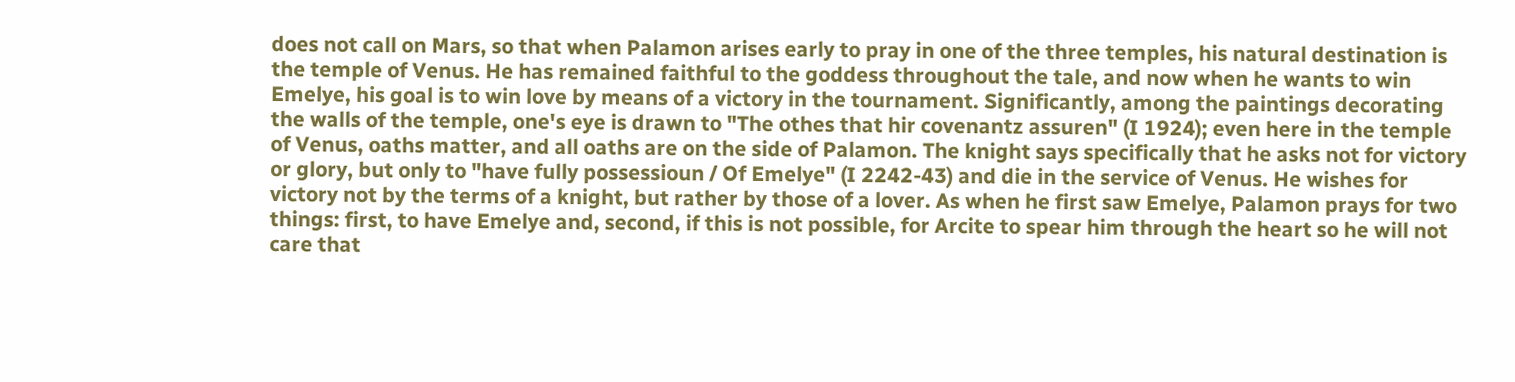does not call on Mars, so that when Palamon arises early to pray in one of the three temples, his natural destination is the temple of Venus. He has remained faithful to the goddess throughout the tale, and now when he wants to win Emelye, his goal is to win love by means of a victory in the tournament. Significantly, among the paintings decorating the walls of the temple, one's eye is drawn to "The othes that hir covenantz assuren" (I 1924); even here in the temple of Venus, oaths matter, and all oaths are on the side of Palamon. The knight says specifically that he asks not for victory or glory, but only to "have fully possessioun / Of Emelye" (I 2242-43) and die in the service of Venus. He wishes for victory not by the terms of a knight, but rather by those of a lover. As when he first saw Emelye, Palamon prays for two things: first, to have Emelye and, second, if this is not possible, for Arcite to spear him through the heart so he will not care that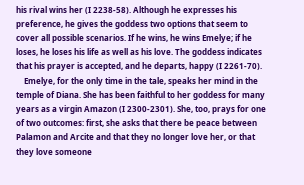his rival wins her (I 2238-58). Although he expresses his preference, he gives the goddess two options that seem to cover all possible scenarios. If he wins, he wins Emelye; if he loses, he loses his life as well as his love. The goddess indicates that his prayer is accepted, and he departs, happy (I 2261-70).
    Emelye, for the only time in the tale, speaks her mind in the temple of Diana. She has been faithful to her goddess for many years as a virgin Amazon (I 2300-2301). She, too, prays for one of two outcomes: first, she asks that there be peace between Palamon and Arcite and that they no longer love her, or that they love someone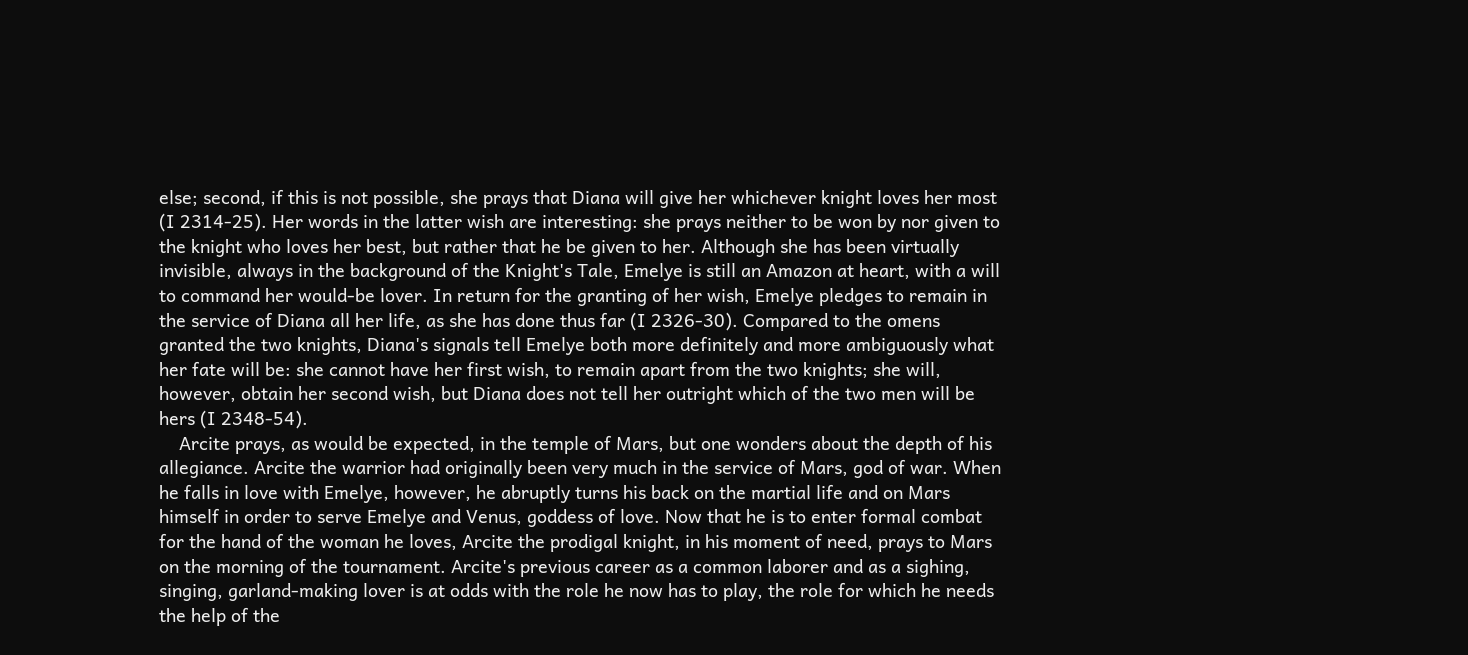else; second, if this is not possible, she prays that Diana will give her whichever knight loves her most (I 2314-25). Her words in the latter wish are interesting: she prays neither to be won by nor given to the knight who loves her best, but rather that he be given to her. Although she has been virtually invisible, always in the background of the Knight's Tale, Emelye is still an Amazon at heart, with a will to command her would-be lover. In return for the granting of her wish, Emelye pledges to remain in the service of Diana all her life, as she has done thus far (I 2326-30). Compared to the omens granted the two knights, Diana's signals tell Emelye both more definitely and more ambiguously what her fate will be: she cannot have her first wish, to remain apart from the two knights; she will, however, obtain her second wish, but Diana does not tell her outright which of the two men will be hers (I 2348-54).
    Arcite prays, as would be expected, in the temple of Mars, but one wonders about the depth of his allegiance. Arcite the warrior had originally been very much in the service of Mars, god of war. When he falls in love with Emelye, however, he abruptly turns his back on the martial life and on Mars himself in order to serve Emelye and Venus, goddess of love. Now that he is to enter formal combat for the hand of the woman he loves, Arcite the prodigal knight, in his moment of need, prays to Mars on the morning of the tournament. Arcite's previous career as a common laborer and as a sighing, singing, garland-making lover is at odds with the role he now has to play, the role for which he needs the help of the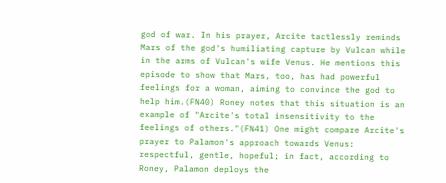god of war. In his prayer, Arcite tactlessly reminds Mars of the god's humiliating capture by Vulcan while in the arms of Vulcan's wife Venus. He mentions this episode to show that Mars, too, has had powerful feelings for a woman, aiming to convince the god to help him.(FN40) Roney notes that this situation is an example of "Arcite's total insensitivity to the feelings of others."(FN41) One might compare Arcite's prayer to Palamon's approach towards Venus: respectful, gentle, hopeful; in fact, according to Roney, Palamon deploys the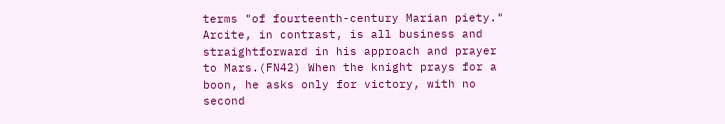terms "of fourteenth-century Marian piety." Arcite, in contrast, is all business and straightforward in his approach and prayer to Mars.(FN42) When the knight prays for a boon, he asks only for victory, with no second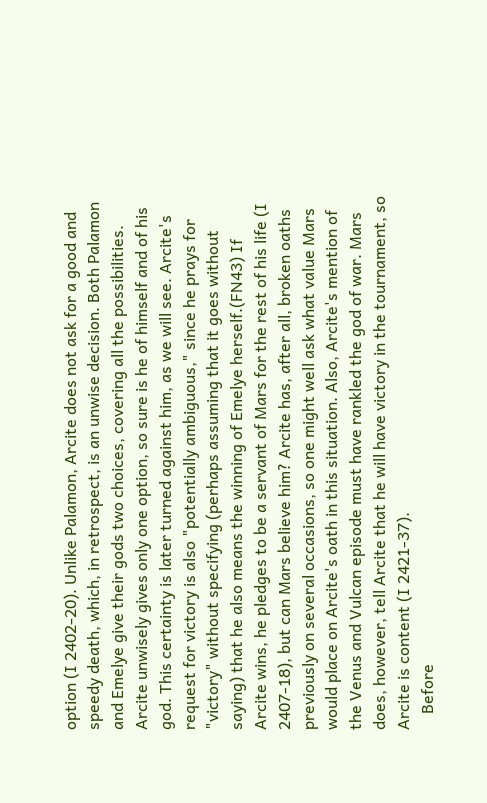option (I 2402-20). Unlike Palamon, Arcite does not ask for a good and speedy death, which, in retrospect, is an unwise decision. Both Palamon and Emelye give their gods two choices, covering all the possibilities. Arcite unwisely gives only one option, so sure is he of himself and of his god. This certainty is later turned against him, as we will see. Arcite's request for victory is also "potentially ambiguous," since he prays for "victory" without specifying (perhaps assuming that it goes without saying) that he also means the winning of Emelye herself.(FN43) If Arcite wins, he pledges to be a servant of Mars for the rest of his life (I 2407-18), but can Mars believe him? Arcite has, after all, broken oaths previously on several occasions, so one might well ask what value Mars would place on Arcite's oath in this situation. Also, Arcite's mention of the Venus and Vulcan episode must have rankled the god of war. Mars does, however, tell Arcite that he will have victory in the tournament, so Arcite is content (I 2421-37).
    Before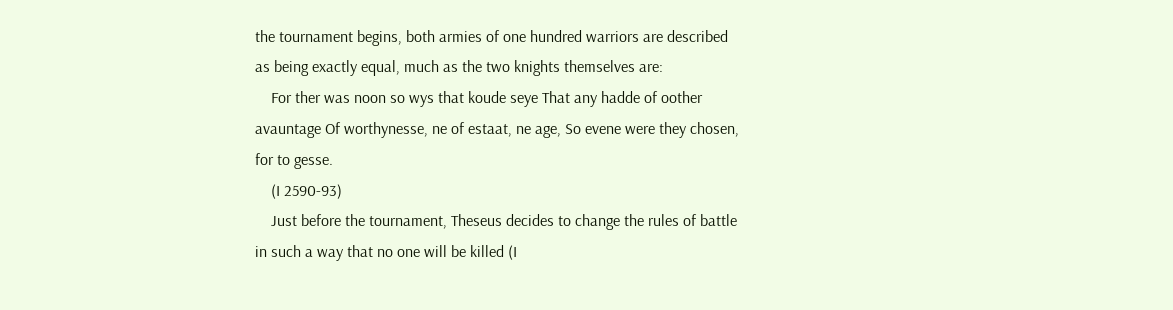the tournament begins, both armies of one hundred warriors are described as being exactly equal, much as the two knights themselves are:
    For ther was noon so wys that koude seye That any hadde of oother avauntage Of worthynesse, ne of estaat, ne age, So evene were they chosen, for to gesse.
    (I 2590-93)
    Just before the tournament, Theseus decides to change the rules of battle in such a way that no one will be killed (I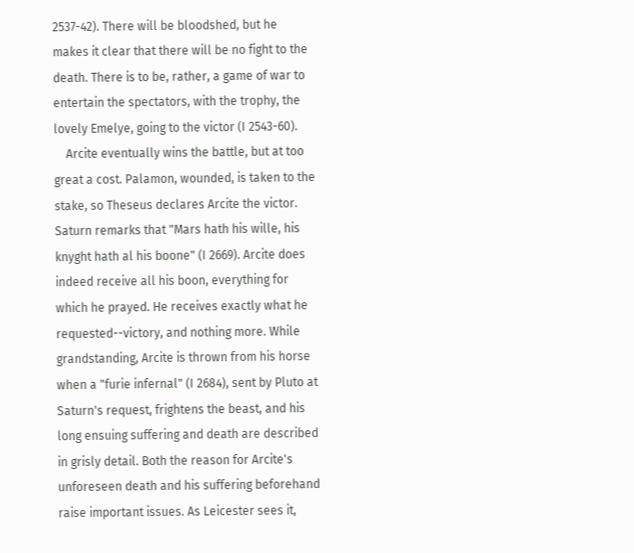2537-42). There will be bloodshed, but he makes it clear that there will be no fight to the death. There is to be, rather, a game of war to entertain the spectators, with the trophy, the lovely Emelye, going to the victor (I 2543-60).
    Arcite eventually wins the battle, but at too great a cost. Palamon, wounded, is taken to the stake, so Theseus declares Arcite the victor. Saturn remarks that "Mars hath his wille, his knyght hath al his boone" (I 2669). Arcite does indeed receive all his boon, everything for which he prayed. He receives exactly what he requested--victory, and nothing more. While grandstanding, Arcite is thrown from his horse when a "furie infernal" (I 2684), sent by Pluto at Saturn's request, frightens the beast, and his long ensuing suffering and death are described in grisly detail. Both the reason for Arcite's unforeseen death and his suffering beforehand raise important issues. As Leicester sees it,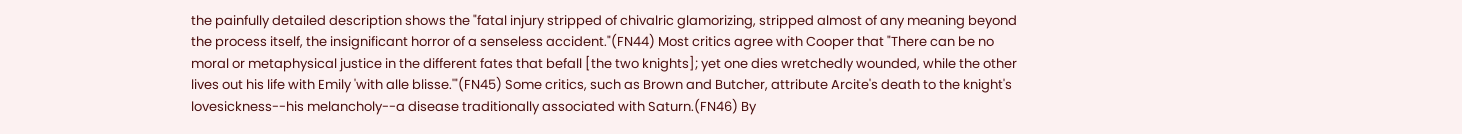the painfully detailed description shows the "fatal injury stripped of chivalric glamorizing, stripped almost of any meaning beyond the process itself, the insignificant horror of a senseless accident."(FN44) Most critics agree with Cooper that "There can be no moral or metaphysical justice in the different fates that befall [the two knights]; yet one dies wretchedly wounded, while the other lives out his life with Emily 'with alle blisse.'"(FN45) Some critics, such as Brown and Butcher, attribute Arcite's death to the knight's lovesickness--his melancholy--a disease traditionally associated with Saturn.(FN46) By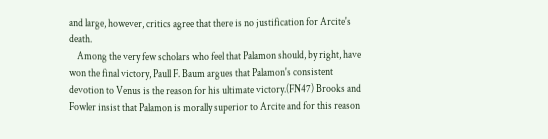and large, however, critics agree that there is no justification for Arcite's death.
    Among the very few scholars who feel that Palamon should, by right, have won the final victory, Paull F. Baum argues that Palamon's consistent devotion to Venus is the reason for his ultimate victory.(FN47) Brooks and Fowler insist that Palamon is morally superior to Arcite and for this reason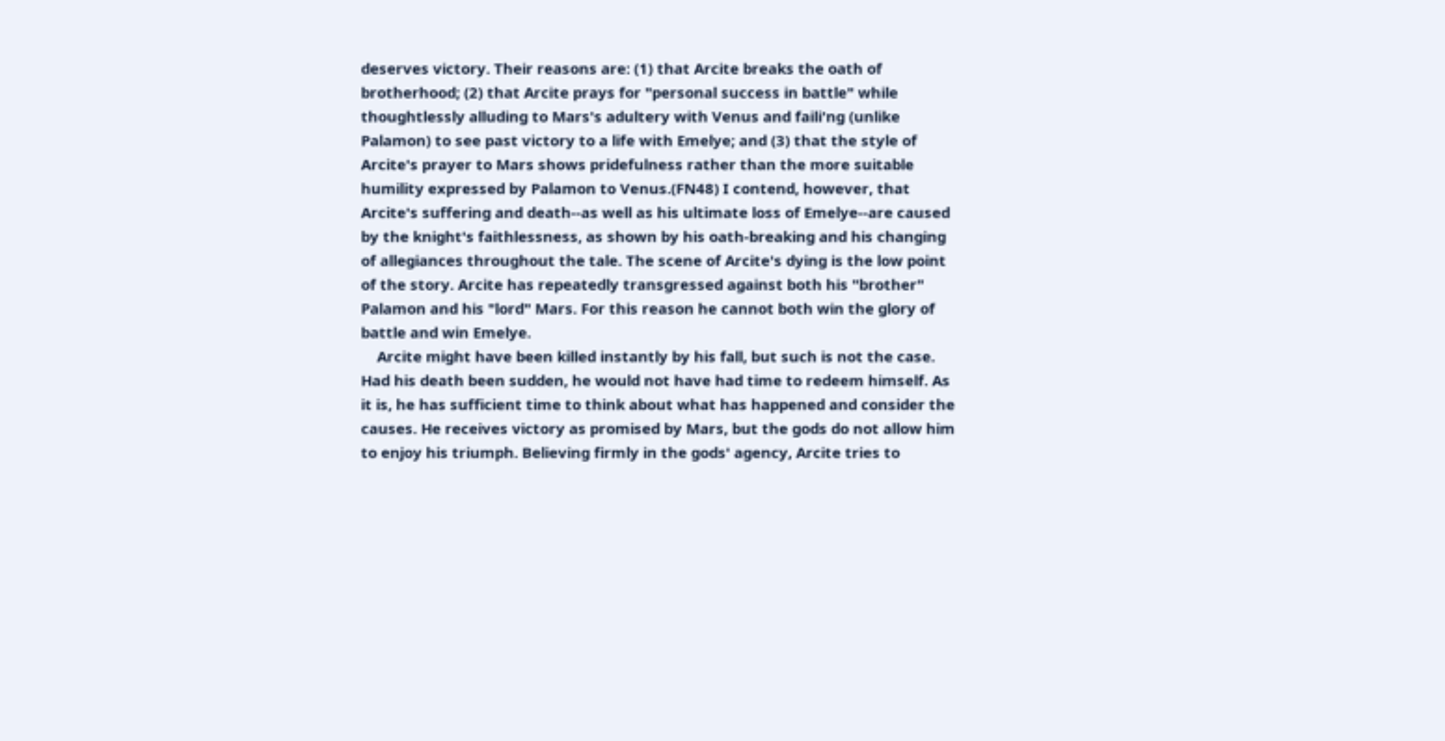deserves victory. Their reasons are: (1) that Arcite breaks the oath of brotherhood; (2) that Arcite prays for "personal success in battle" while thoughtlessly alluding to Mars's adultery with Venus and faili'ng (unlike Palamon) to see past victory to a life with Emelye; and (3) that the style of Arcite's prayer to Mars shows pridefulness rather than the more suitable humility expressed by Palamon to Venus.(FN48) I contend, however, that Arcite's suffering and death--as well as his ultimate loss of Emelye--are caused by the knight's faithlessness, as shown by his oath-breaking and his changing of allegiances throughout the tale. The scene of Arcite's dying is the low point of the story. Arcite has repeatedly transgressed against both his "brother" Palamon and his "lord" Mars. For this reason he cannot both win the glory of battle and win Emelye.
    Arcite might have been killed instantly by his fall, but such is not the case. Had his death been sudden, he would not have had time to redeem himself. As it is, he has sufficient time to think about what has happened and consider the causes. He receives victory as promised by Mars, but the gods do not allow him to enjoy his triumph. Believing firmly in the gods' agency, Arcite tries to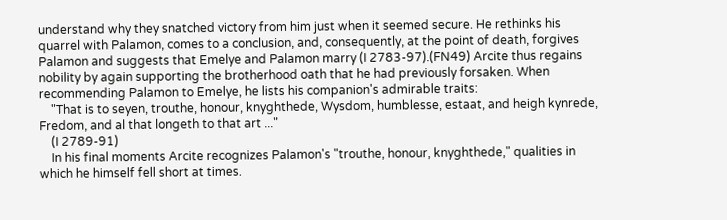understand why they snatched victory from him just when it seemed secure. He rethinks his quarrel with Palamon, comes to a conclusion, and, consequently, at the point of death, forgives Palamon and suggests that Emelye and Palamon marry (I 2783-97).(FN49) Arcite thus regains nobility by again supporting the brotherhood oath that he had previously forsaken. When recommending Palamon to Emelye, he lists his companion's admirable traits:
    "That is to seyen, trouthe, honour, knyghthede, Wysdom, humblesse, estaat, and heigh kynrede, Fredom, and al that longeth to that art ..."
    (I 2789-91)
    In his final moments Arcite recognizes Palamon's "trouthe, honour, knyghthede," qualities in which he himself fell short at times.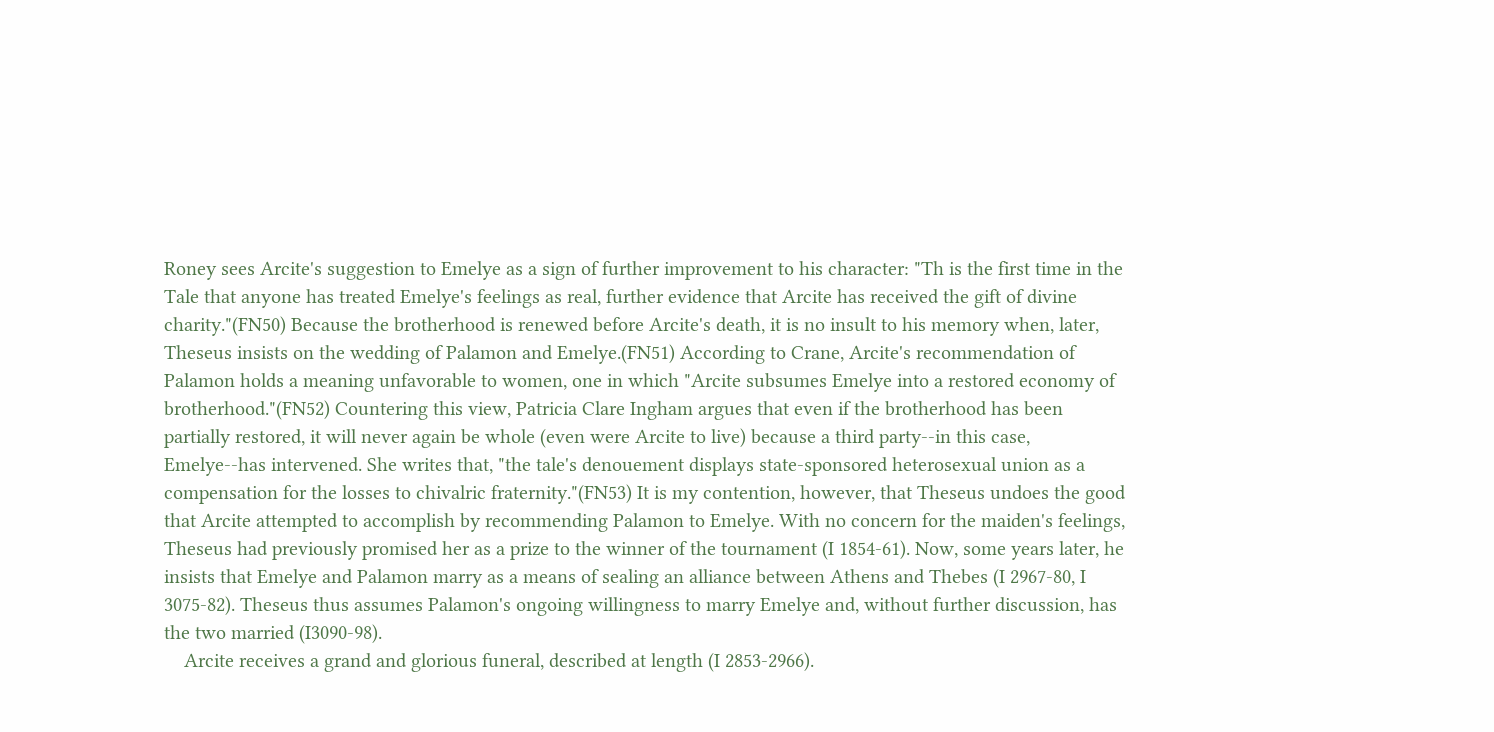Roney sees Arcite's suggestion to Emelye as a sign of further improvement to his character: "Th is the first time in the Tale that anyone has treated Emelye's feelings as real, further evidence that Arcite has received the gift of divine charity."(FN50) Because the brotherhood is renewed before Arcite's death, it is no insult to his memory when, later, Theseus insists on the wedding of Palamon and Emelye.(FN51) According to Crane, Arcite's recommendation of Palamon holds a meaning unfavorable to women, one in which "Arcite subsumes Emelye into a restored economy of brotherhood."(FN52) Countering this view, Patricia Clare Ingham argues that even if the brotherhood has been partially restored, it will never again be whole (even were Arcite to live) because a third party--in this case, Emelye--has intervened. She writes that, "the tale's denouement displays state-sponsored heterosexual union as a compensation for the losses to chivalric fraternity."(FN53) It is my contention, however, that Theseus undoes the good that Arcite attempted to accomplish by recommending Palamon to Emelye. With no concern for the maiden's feelings, Theseus had previously promised her as a prize to the winner of the tournament (I 1854-61). Now, some years later, he insists that Emelye and Palamon marry as a means of sealing an alliance between Athens and Thebes (I 2967-80, I 3075-82). Theseus thus assumes Palamon's ongoing willingness to marry Emelye and, without further discussion, has the two married (I3090-98).
    Arcite receives a grand and glorious funeral, described at length (I 2853-2966).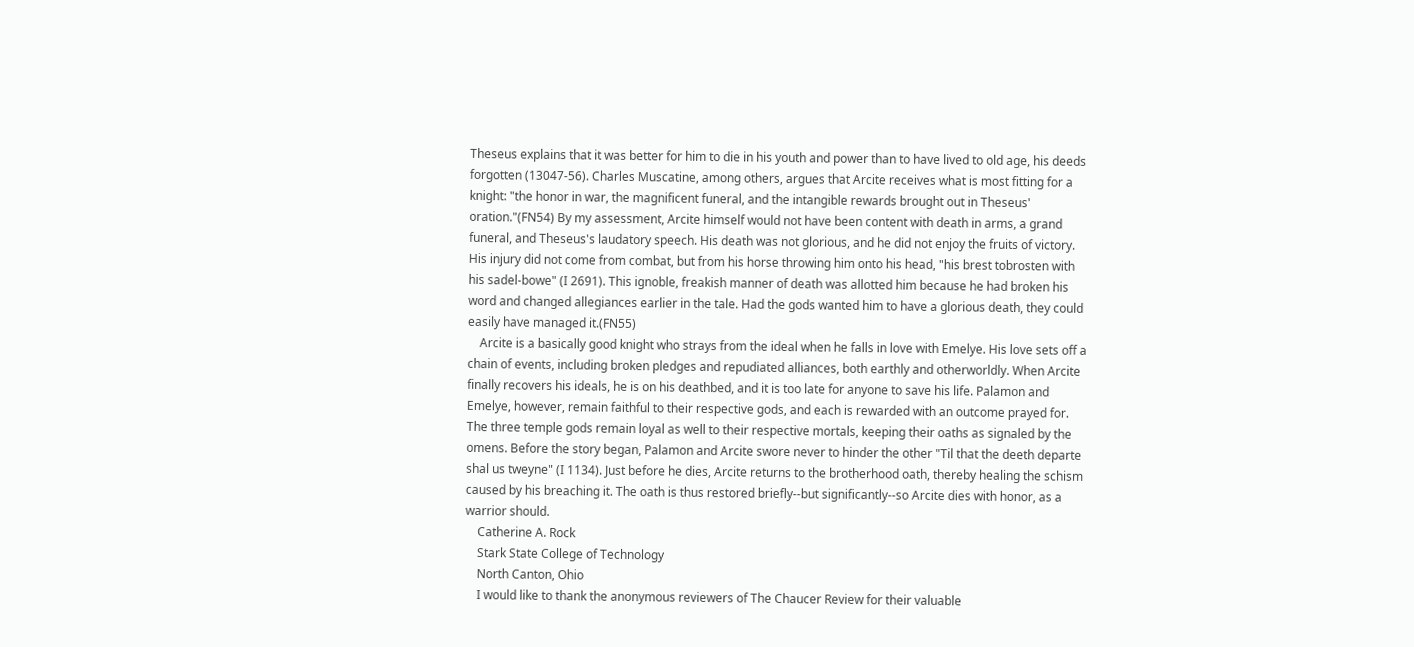Theseus explains that it was better for him to die in his youth and power than to have lived to old age, his deeds forgotten (13047-56). Charles Muscatine, among others, argues that Arcite receives what is most fitting for a knight: "the honor in war, the magnificent funeral, and the intangible rewards brought out in Theseus' oration."(FN54) By my assessment, Arcite himself would not have been content with death in arms, a grand funeral, and Theseus's laudatory speech. His death was not glorious, and he did not enjoy the fruits of victory. His injury did not come from combat, but from his horse throwing him onto his head, "his brest tobrosten with his sadel-bowe" (I 2691). This ignoble, freakish manner of death was allotted him because he had broken his word and changed allegiances earlier in the tale. Had the gods wanted him to have a glorious death, they could easily have managed it.(FN55)
    Arcite is a basically good knight who strays from the ideal when he falls in love with Emelye. His love sets off a chain of events, including broken pledges and repudiated alliances, both earthly and otherworldly. When Arcite finally recovers his ideals, he is on his deathbed, and it is too late for anyone to save his life. Palamon and Emelye, however, remain faithful to their respective gods, and each is rewarded with an outcome prayed for. The three temple gods remain loyal as well to their respective mortals, keeping their oaths as signaled by the omens. Before the story began, Palamon and Arcite swore never to hinder the other "Til that the deeth departe shal us tweyne" (I 1134). Just before he dies, Arcite returns to the brotherhood oath, thereby healing the schism caused by his breaching it. The oath is thus restored briefly--but significantly--so Arcite dies with honor, as a warrior should.
    Catherine A. Rock
    Stark State College of Technology
    North Canton, Ohio
    I would like to thank the anonymous reviewers of The Chaucer Review for their valuable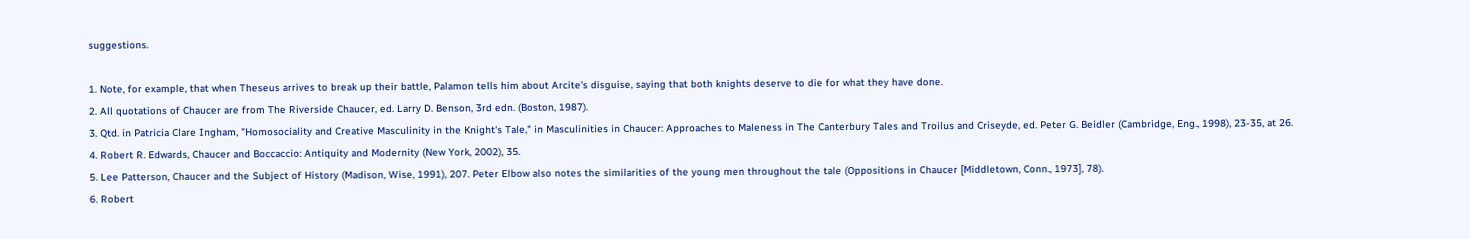suggestions.

1. Note, for example, that when Theseus arrives to break up their battle, Palamon tells him about Arcite's disguise, saying that both knights deserve to die for what they have done.
2. All quotations of Chaucer are from The Riverside Chaucer, ed. Larry D. Benson, 3rd edn. (Boston, 1987).
3. Qtd. in Patricia Clare Ingham, "Homosociality and Creative Masculinity in the Knight's Tale," in Masculinities in Chaucer: Approaches to Maleness in The Canterbury Tales and Troilus and Criseyde, ed. Peter G. Beidler (Cambridge, Eng., 1998), 23-35, at 26.
4. Robert R. Edwards, Chaucer and Boccaccio: Antiquity and Modernity (New York, 2002), 35.
5. Lee Patterson, Chaucer and the Subject of History (Madison, Wise, 1991), 207. Peter Elbow also notes the similarities of the young men throughout the tale (Oppositions in Chaucer [Middletown, Conn., 1973], 78).
6. Robert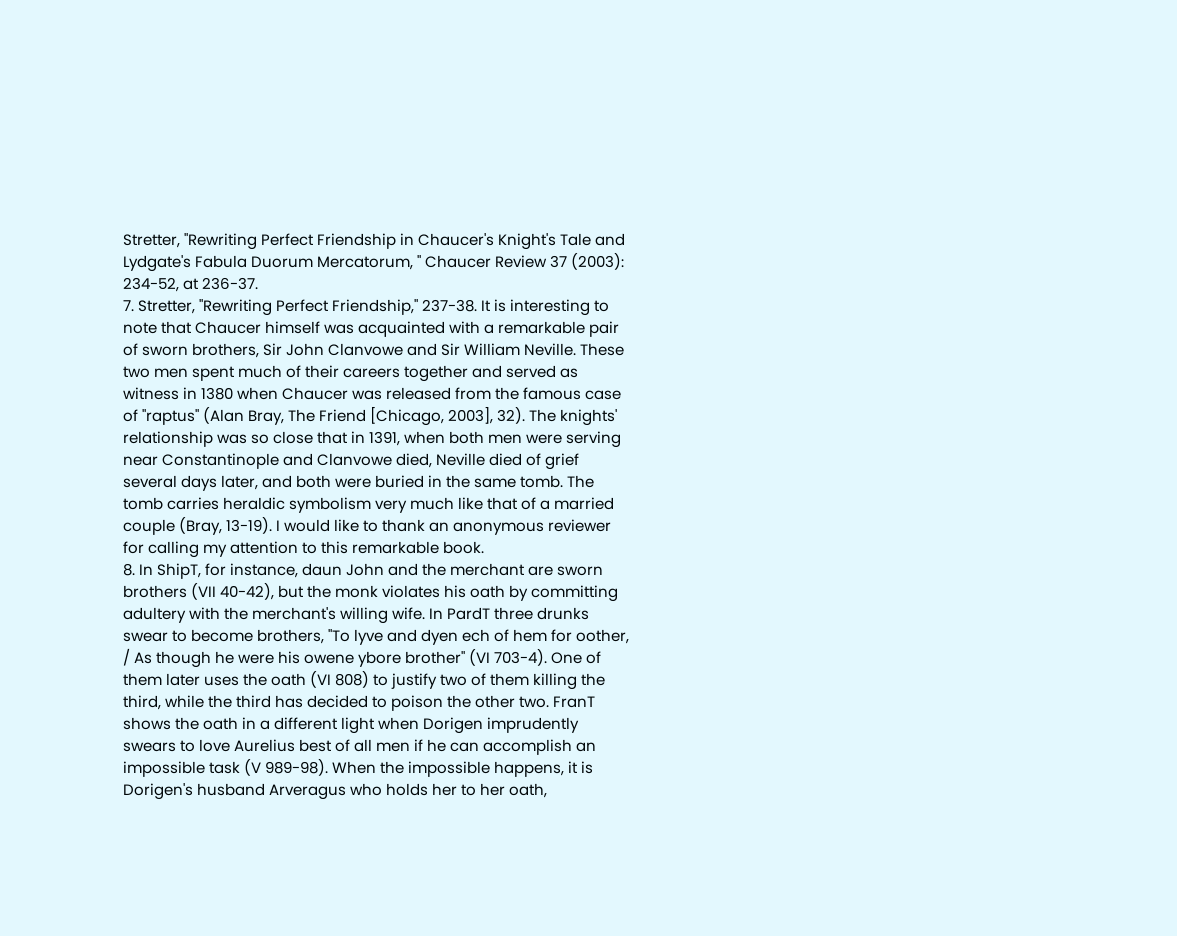Stretter, "Rewriting Perfect Friendship in Chaucer's Knight's Tale and Lydgate's Fabula Duorum Mercatorum, " Chaucer Review 37 (2003): 234-52, at 236-37.
7. Stretter, "Rewriting Perfect Friendship," 237-38. It is interesting to note that Chaucer himself was acquainted with a remarkable pair of sworn brothers, Sir John Clanvowe and Sir William Neville. These two men spent much of their careers together and served as witness in 1380 when Chaucer was released from the famous case of "raptus" (Alan Bray, The Friend [Chicago, 2003], 32). The knights' relationship was so close that in 1391, when both men were serving near Constantinople and Clanvowe died, Neville died of grief several days later, and both were buried in the same tomb. The tomb carries heraldic symbolism very much like that of a married couple (Bray, 13-19). I would like to thank an anonymous reviewer for calling my attention to this remarkable book.
8. In ShipT, for instance, daun John and the merchant are sworn brothers (VII 40-42), but the monk violates his oath by committing adultery with the merchant's willing wife. In PardT three drunks swear to become brothers, "To lyve and dyen ech of hem for oother, / As though he were his owene ybore brother" (VI 703-4). One of them later uses the oath (VI 808) to justify two of them killing the third, while the third has decided to poison the other two. FranT shows the oath in a different light when Dorigen imprudently swears to love Aurelius best of all men if he can accomplish an impossible task (V 989-98). When the impossible happens, it is Dorigen's husband Arveragus who holds her to her oath,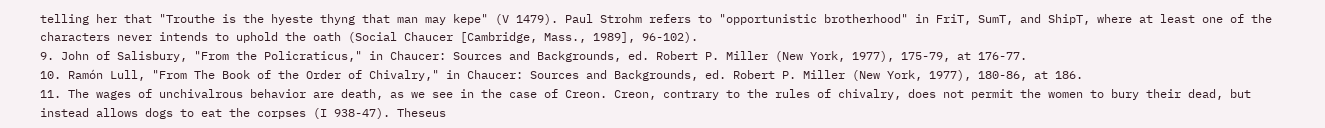telling her that "Trouthe is the hyeste thyng that man may kepe" (V 1479). Paul Strohm refers to "opportunistic brotherhood" in FriT, SumT, and ShipT, where at least one of the characters never intends to uphold the oath (Social Chaucer [Cambridge, Mass., 1989], 96-102).
9. John of Salisbury, "From the Policraticus," in Chaucer: Sources and Backgrounds, ed. Robert P. Miller (New York, 1977), 175-79, at 176-77.
10. Ramón Lull, "From The Book of the Order of Chivalry," in Chaucer: Sources and Backgrounds, ed. Robert P. Miller (New York, 1977), 180-86, at 186.
11. The wages of unchivalrous behavior are death, as we see in the case of Creon. Creon, contrary to the rules of chivalry, does not permit the women to bury their dead, but instead allows dogs to eat the corpses (I 938-47). Theseus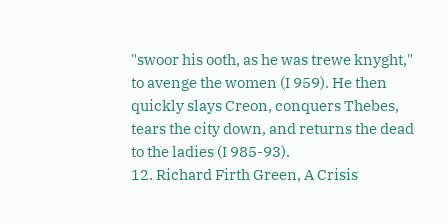"swoor his ooth, as he was trewe knyght," to avenge the women (I 959). He then quickly slays Creon, conquers Thebes, tears the city down, and returns the dead to the ladies (I 985-93).
12. Richard Firth Green, A Crisis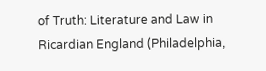of Truth: Literature and Law in Ricardian England (Philadelphia,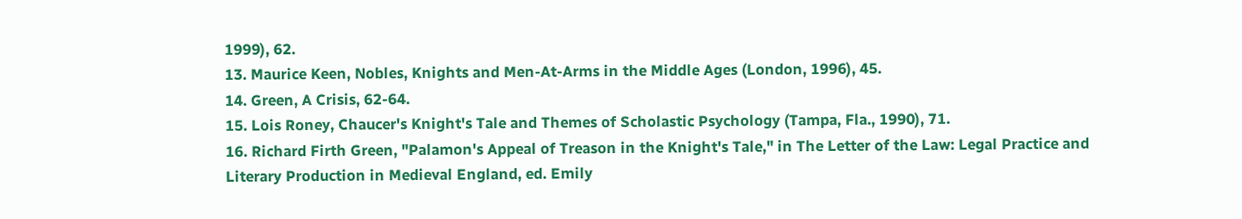1999), 62.
13. Maurice Keen, Nobles, Knights and Men-At-Arms in the Middle Ages (London, 1996), 45.
14. Green, A Crisis, 62-64.
15. Lois Roney, Chaucer's Knight's Tale and Themes of Scholastic Psychology (Tampa, Fla., 1990), 71.
16. Richard Firth Green, "Palamon's Appeal of Treason in the Knight's Tale," in The Letter of the Law: Legal Practice and Literary Production in Medieval England, ed. Emily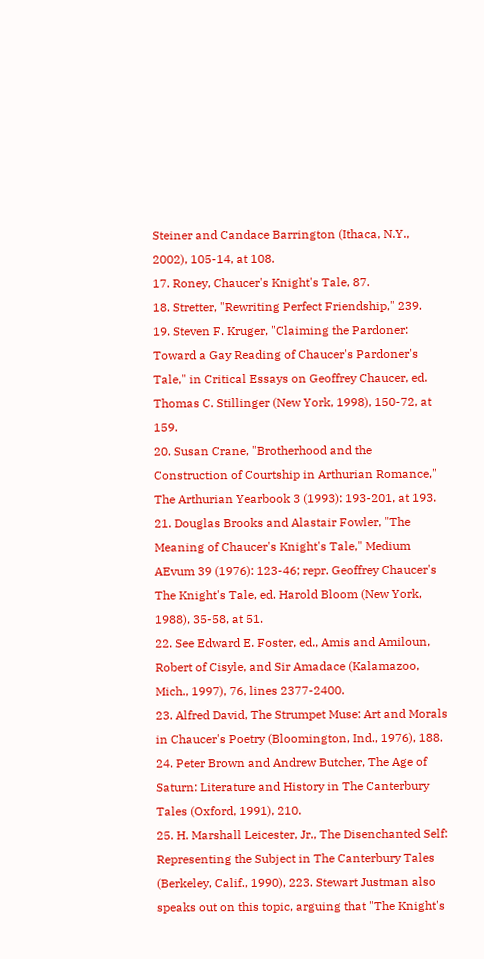Steiner and Candace Barrington (Ithaca, N.Y., 2002), 105-14, at 108.
17. Roney, Chaucer's Knight's Tale, 87.
18. Stretter, "Rewriting Perfect Friendship," 239.
19. Steven F. Kruger, "Claiming the Pardoner: Toward a Gay Reading of Chaucer's Pardoner's Tale," in Critical Essays on Geoffrey Chaucer, ed. Thomas C. Stillinger (New York, 1998), 150-72, at 159.
20. Susan Crane, "Brotherhood and the Construction of Courtship in Arthurian Romance," The Arthurian Yearbook 3 (1993): 193-201, at 193.
21. Douglas Brooks and Alastair Fowler, "The Meaning of Chaucer's Knight's Tale," Medium AEvum 39 (1976): 123-46; repr. Geoffrey Chaucer's The Knight's Tale, ed. Harold Bloom (New York, 1988), 35-58, at 51.
22. See Edward E. Foster, ed., Amis and Amiloun, Robert of Cisyle, and Sir Amadace (Kalamazoo, Mich., 1997), 76, lines 2377-2400.
23. Alfred David, The Strumpet Muse: Art and Morals in Chaucer's Poetry (Bloomington, Ind., 1976), 188.
24. Peter Brown and Andrew Butcher, The Age of Saturn: Literature and History in The Canterbury Tales (Oxford, 1991), 210.
25. H. Marshall Leicester, Jr., The Disenchanted Self: Representing the Subject in The Canterbury Tales (Berkeley, Calif., 1990), 223. Stewart Justman also speaks out on this topic, arguing that "The Knight's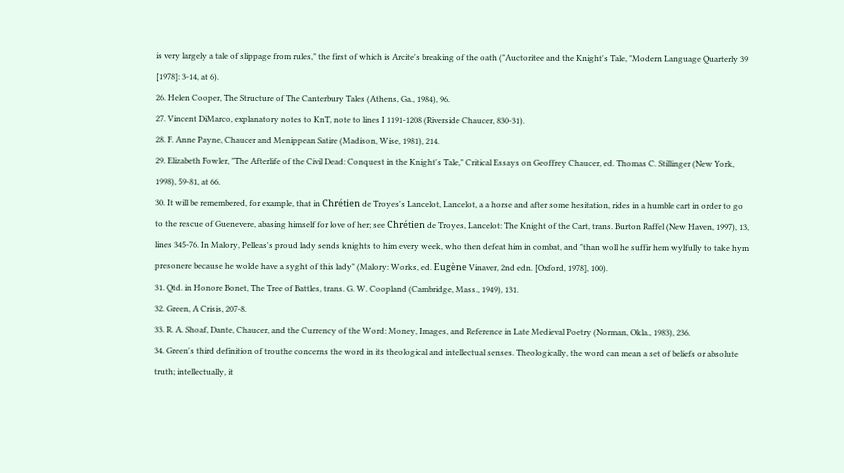is very largely a tale of slippage from rules," the first of which is Arcite's breaking of the oath ("Auctoritee and the Knight's Tale, "Modern Language Quarterly 39 [1978]: 3-14, at 6).
26. Helen Cooper, The Structure of The Canterbury Tales (Athens, Ga., 1984), 96.
27. Vincent DiMarco, explanatory notes to KnT, note to lines I 1191-1208 (Riverside Chaucer, 830-31).
28. F. Anne Payne, Chaucer and Menippean Satire (Madison, Wise, 1981), 214.
29. Elizabeth Fowler, "The Afterlife of the Civil Dead: Conquest in the Knight's Tale," Critical Essays on Geoffrey Chaucer, ed. Thomas C. Stillinger (New York, 1998), 59-81, at 66.
30. It will be remembered, for example, that in Chrétien de Troyes's Lancelot, Lancelot, a a horse and after some hesitation, rides in a humble cart in order to go to the rescue of Guenevere, abasing himself for love of her; see Chrétien de Troyes, Lancelot: The Knight of the Cart, trans. Burton Raffel (New Haven, 1997), 13, lines 345-76. In Malory, Pelleas's proud lady sends knights to him every week, who then defeat him in combat, and "than woll he suffir hem wylfully to take hym presonere because he wolde have a syght of this lady" (Malory: Works, ed. Eugène Vinaver, 2nd edn. [Oxford, 1978], 100).
31. Qtd. in Honore Bonet, The Tree of Battles, trans. G. W. Coopland (Cambridge, Mass., 1949), 131.
32. Green, A Crisis, 207-8.
33. R. A. Shoaf, Dante, Chaucer, and the Currency of the Word: Money, Images, and Reference in Late Medieval Poetry (Norman, Okla., 1983), 236.
34. Green's third definition of trouthe concerns the word in its theological and intellectual senses. Theologically, the word can mean a set of beliefs or absolute truth; intellectually, it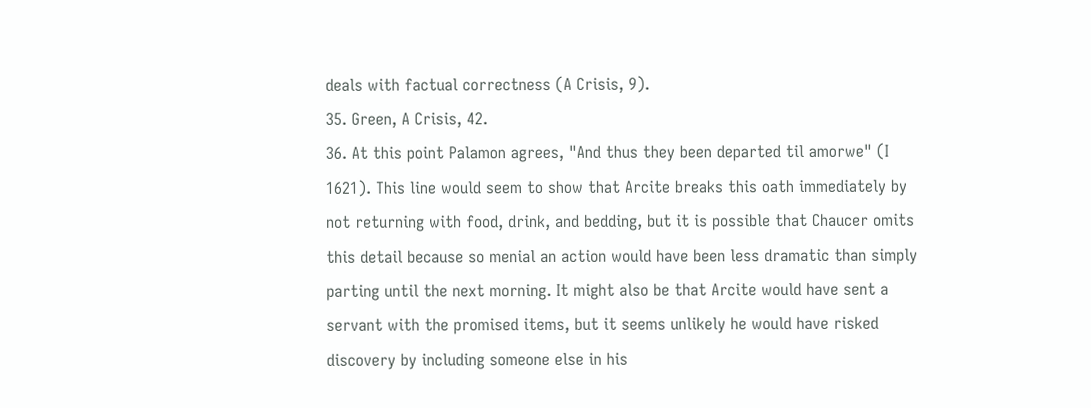deals with factual correctness (A Crisis, 9).
35. Green, A Crisis, 42.
36. At this point Palamon agrees, "And thus they been departed til amorwe" (I 1621). This line would seem to show that Arcite breaks this oath immediately by not returning with food, drink, and bedding, but it is possible that Chaucer omits this detail because so menial an action would have been less dramatic than simply parting until the next morning. It might also be that Arcite would have sent a servant with the promised items, but it seems unlikely he would have risked discovery by including someone else in his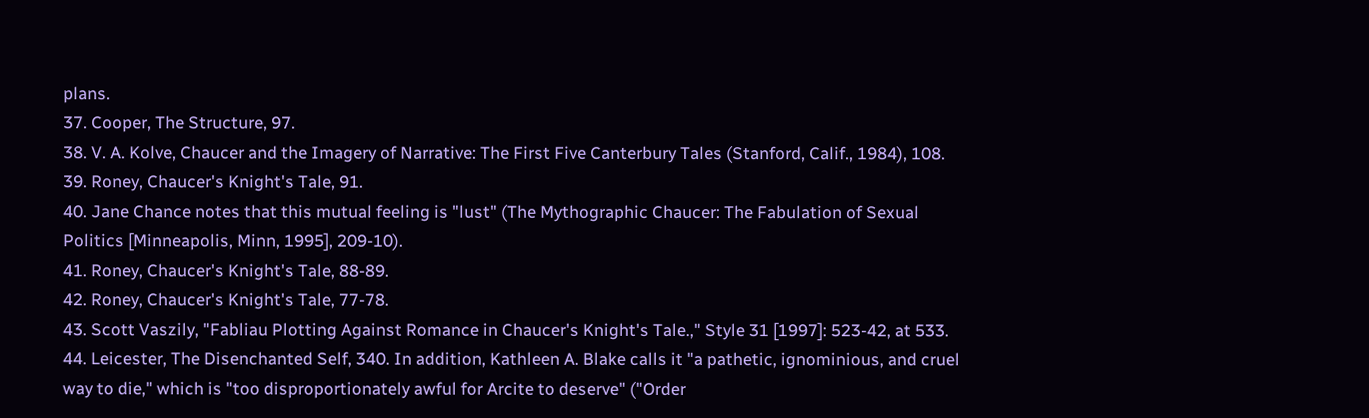plans.
37. Cooper, The Structure, 97.
38. V. A. Kolve, Chaucer and the Imagery of Narrative: The First Five Canterbury Tales (Stanford, Calif., 1984), 108.
39. Roney, Chaucer's Knight's Tale, 91.
40. Jane Chance notes that this mutual feeling is "lust" (The Mythographic Chaucer: The Fabulation of Sexual Politics [Minneapolis, Minn, 1995], 209-10).
41. Roney, Chaucer's Knight's Tale, 88-89.
42. Roney, Chaucer's Knight's Tale, 77-78.
43. Scott Vaszily, "Fabliau Plotting Against Romance in Chaucer's Knight's Tale.," Style 31 [1997]: 523-42, at 533.
44. Leicester, The Disenchanted Self, 340. In addition, Kathleen A. Blake calls it "a pathetic, ignominious, and cruel way to die," which is "too disproportionately awful for Arcite to deserve" ("Order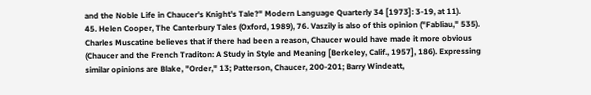and the Noble Life in Chaucer's Knight's Tale?" Modern Language Quarterly 34 [1973]: 3-19, at 11).
45. Helen Cooper, The Canterbury Tales (Oxford, 1989), 76. Vaszily is also of this opinion ("Fabliau," 535). Charles Muscatine believes that if there had been a reason, Chaucer would have made it more obvious (Chaucer and the French Traditon: A Study in Style and Meaning [Berkeley, Calif., 1957], 186). Expressing similar opinions are Blake, "Order," 13; Patterson, Chaucer, 200-201; Barry Windeatt,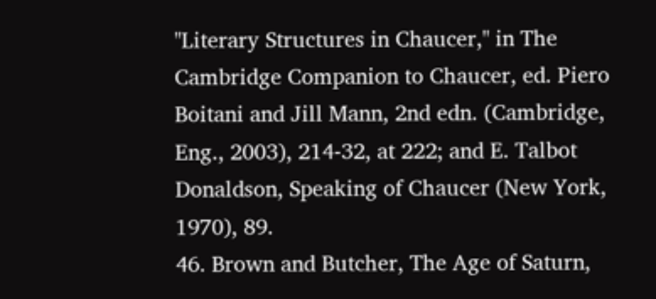"Literary Structures in Chaucer," in The Cambridge Companion to Chaucer, ed. Piero Boitani and Jill Mann, 2nd edn. (Cambridge, Eng., 2003), 214-32, at 222; and E. Talbot Donaldson, Speaking of Chaucer (New York, 1970), 89.
46. Brown and Butcher, The Age of Saturn,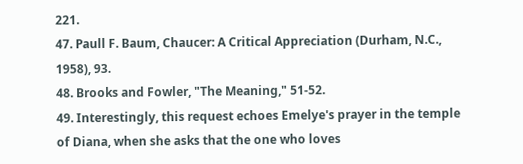221.
47. Paull F. Baum, Chaucer: A Critical Appreciation (Durham, N.C., 1958), 93.
48. Brooks and Fowler, "The Meaning," 51-52.
49. Interestingly, this request echoes Emelye's prayer in the temple of Diana, when she asks that the one who loves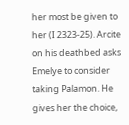her most be given to her (I 2323-25). Arcite on his deathbed asks Emelye to consider taking Palamon. He gives her the choice,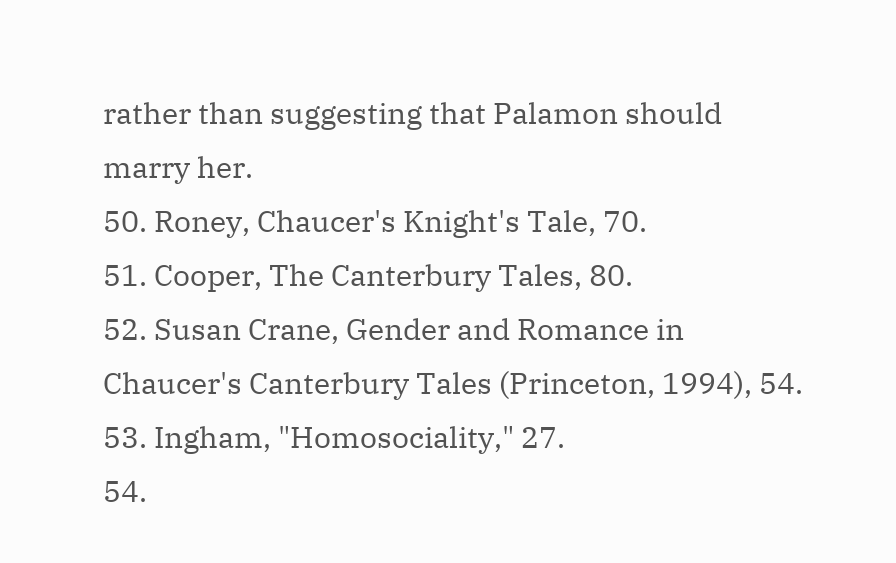rather than suggesting that Palamon should marry her.
50. Roney, Chaucer's Knight's Tale, 70.
51. Cooper, The Canterbury Tales, 80.
52. Susan Crane, Gender and Romance in Chaucer's Canterbury Tales (Princeton, 1994), 54.
53. Ingham, "Homosociality," 27.
54.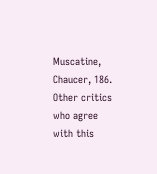Muscatine, Chaucer, 186. Other critics who agree with this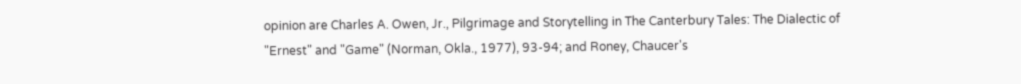opinion are Charles A. Owen, Jr., Pilgrimage and Storytelling in The Canterbury Tales: The Dialectic of "Ernest" and "Game" (Norman, Okla., 1977), 93-94; and Roney, Chaucer's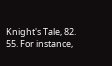Knight's Tale, 82.
55. For instance,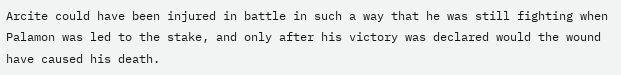Arcite could have been injured in battle in such a way that he was still fighting when Palamon was led to the stake, and only after his victory was declared would the wound have caused his death.